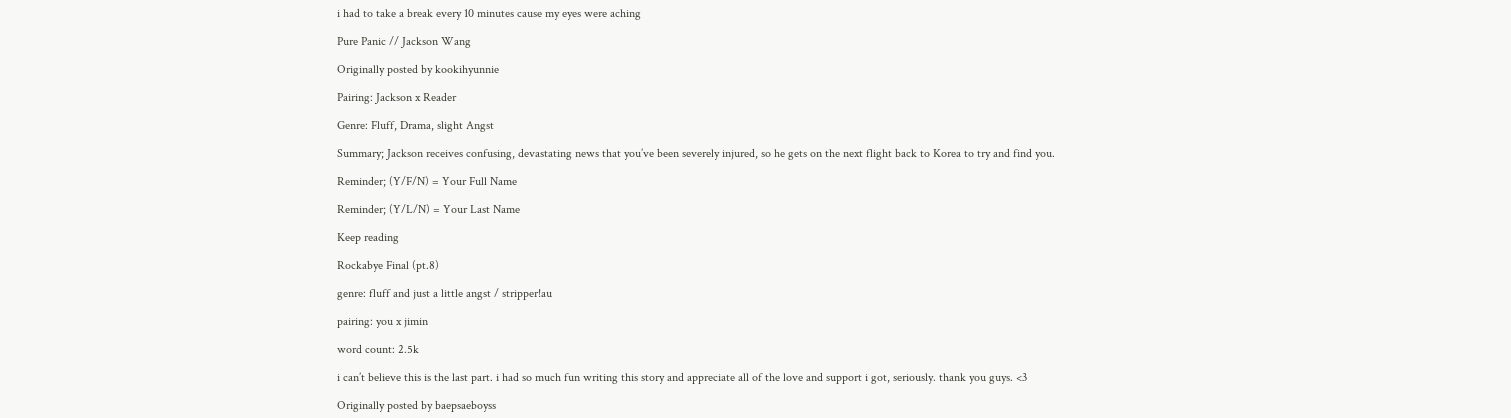i had to take a break every 10 minutes cause my eyes were aching

Pure Panic // Jackson Wang

Originally posted by kookihyunnie

Pairing: Jackson x Reader

Genre: Fluff, Drama, slight Angst

Summary; Jackson receives confusing, devastating news that you’ve been severely injured, so he gets on the next flight back to Korea to try and find you.

Reminder; (Y/F/N) = Your Full Name

Reminder; (Y/L/N) = Your Last Name

Keep reading

Rockabye Final (pt.8)

genre: fluff and just a little angst / stripper!au

pairing: you x jimin

word count: 2.5k

i can’t believe this is the last part. i had so much fun writing this story and appreciate all of the love and support i got, seriously. thank you guys. <3

Originally posted by baepsaeboyss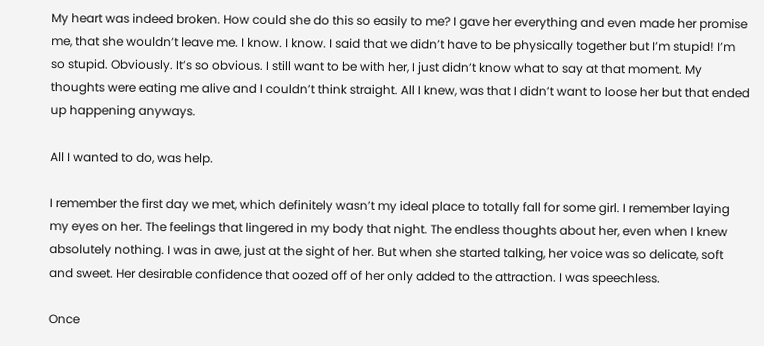My heart was indeed broken. How could she do this so easily to me? I gave her everything and even made her promise me, that she wouldn’t leave me. I know. I know. I said that we didn’t have to be physically together but I’m stupid! I’m so stupid. Obviously. It’s so obvious. I still want to be with her, I just didn’t know what to say at that moment. My thoughts were eating me alive and I couldn’t think straight. All I knew, was that I didn’t want to loose her but that ended up happening anyways.

All I wanted to do, was help.

I remember the first day we met, which definitely wasn’t my ideal place to totally fall for some girl. I remember laying my eyes on her. The feelings that lingered in my body that night. The endless thoughts about her, even when I knew absolutely nothing. I was in awe, just at the sight of her. But when she started talking, her voice was so delicate, soft and sweet. Her desirable confidence that oozed off of her only added to the attraction. I was speechless.

Once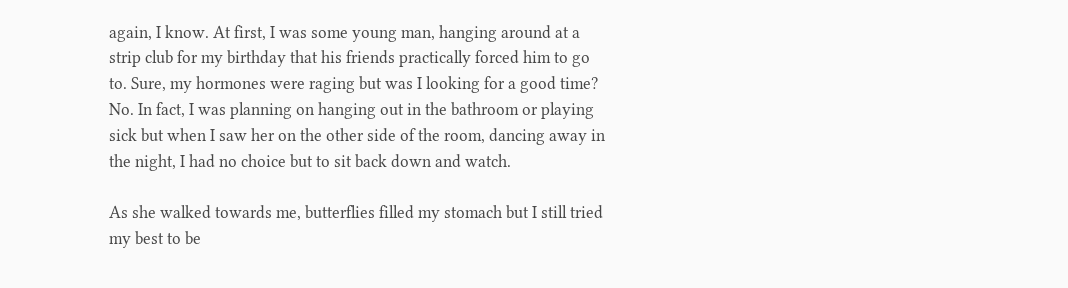again, I know. At first, I was some young man, hanging around at a strip club for my birthday that his friends practically forced him to go to. Sure, my hormones were raging but was I looking for a good time? No. In fact, I was planning on hanging out in the bathroom or playing sick but when I saw her on the other side of the room, dancing away in the night, I had no choice but to sit back down and watch.

As she walked towards me, butterflies filled my stomach but I still tried my best to be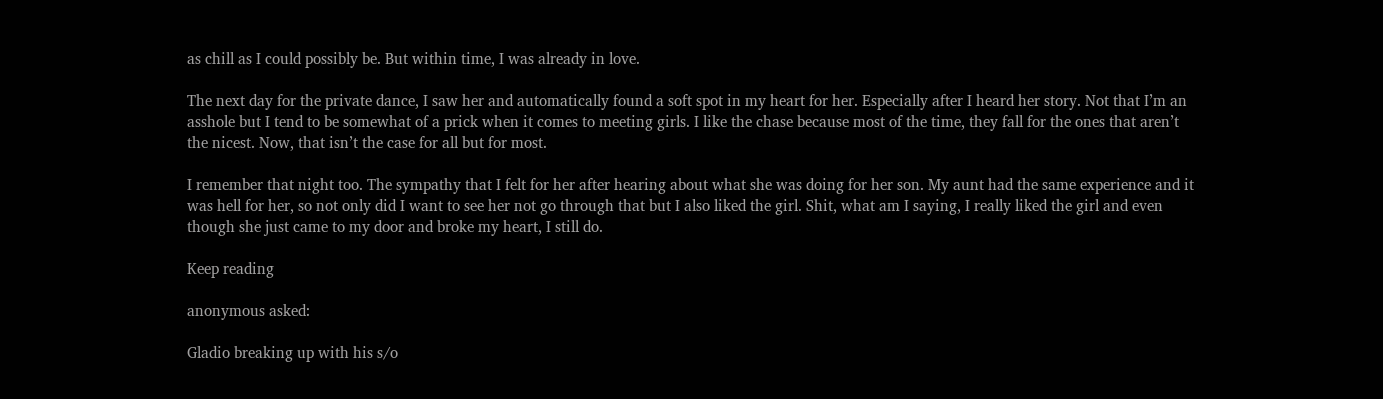as chill as I could possibly be. But within time, I was already in love.

The next day for the private dance, I saw her and automatically found a soft spot in my heart for her. Especially after I heard her story. Not that I’m an asshole but I tend to be somewhat of a prick when it comes to meeting girls. I like the chase because most of the time, they fall for the ones that aren’t the nicest. Now, that isn’t the case for all but for most.

I remember that night too. The sympathy that I felt for her after hearing about what she was doing for her son. My aunt had the same experience and it was hell for her, so not only did I want to see her not go through that but I also liked the girl. Shit, what am I saying, I really liked the girl and even though she just came to my door and broke my heart, I still do.

Keep reading

anonymous asked:

Gladio breaking up with his s/o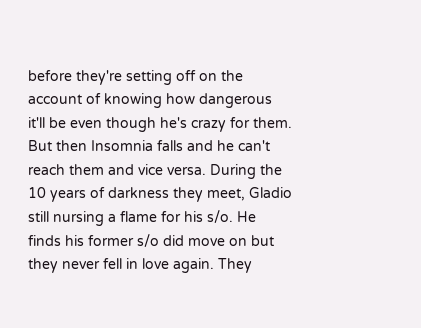before they're setting off on the account of knowing how dangerous it'll be even though he's crazy for them. But then Insomnia falls and he can't reach them and vice versa. During the 10 years of darkness they meet, Gladio still nursing a flame for his s/o. He finds his former s/o did move on but they never fell in love again. They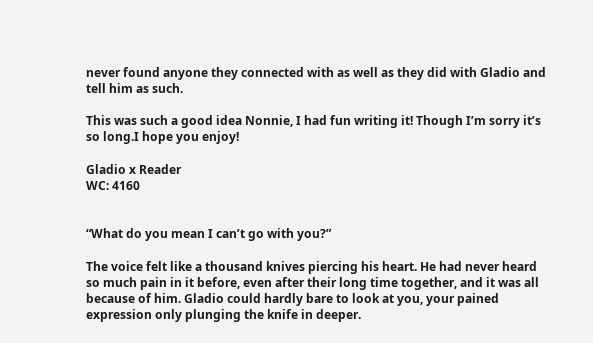never found anyone they connected with as well as they did with Gladio and tell him as such.

This was such a good idea Nonnie, I had fun writing it! Though I’m sorry it’s so long.I hope you enjoy!

Gladio x Reader
WC: 4160


“What do you mean I can’t go with you?”

The voice felt like a thousand knives piercing his heart. He had never heard so much pain in it before, even after their long time together, and it was all because of him. Gladio could hardly bare to look at you, your pained expression only plunging the knife in deeper.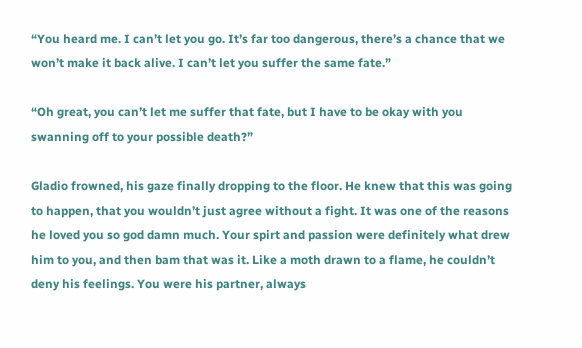“You heard me. I can’t let you go. It’s far too dangerous, there’s a chance that we won’t make it back alive. I can’t let you suffer the same fate.”

“Oh great, you can’t let me suffer that fate, but I have to be okay with you swanning off to your possible death?”

Gladio frowned, his gaze finally dropping to the floor. He knew that this was going to happen, that you wouldn’t just agree without a fight. It was one of the reasons he loved you so god damn much. Your spirt and passion were definitely what drew him to you, and then bam that was it. Like a moth drawn to a flame, he couldn’t deny his feelings. You were his partner, always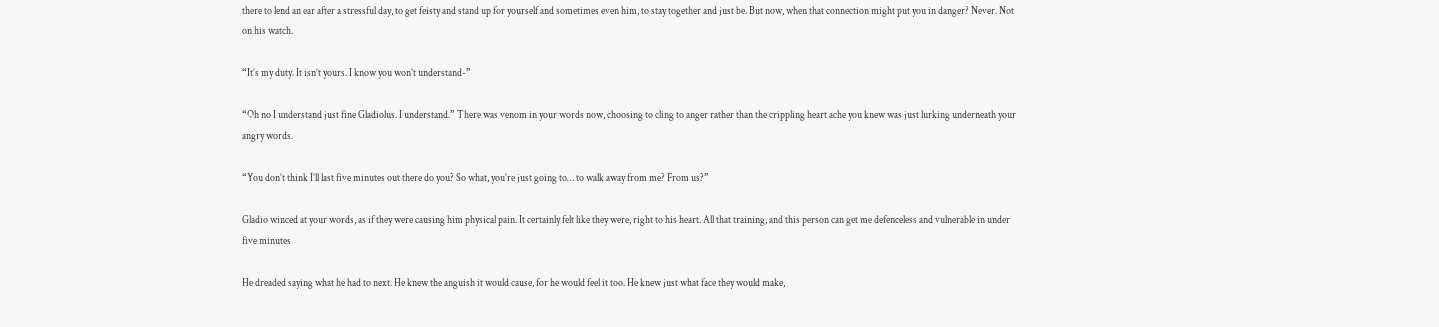there to lend an ear after a stressful day, to get feisty and stand up for yourself and sometimes even him, to stay together and just be. But now, when that connection might put you in danger? Never. Not on his watch.

“It’s my duty. It isn’t yours. I know you won’t understand-”

“Oh no I understand just fine Gladiolus. I understand.” There was venom in your words now, choosing to cling to anger rather than the crippling heart ache you knew was just lurking underneath your angry words.

“You don’t think I’ll last five minutes out there do you? So what, you’re just going to… to walk away from me? From us?”

Gladio winced at your words, as if they were causing him physical pain. It certainly felt like they were, right to his heart. All that training, and this person can get me defenceless and vulnerable in under five minutes

He dreaded saying what he had to next. He knew the anguish it would cause, for he would feel it too. He knew just what face they would make,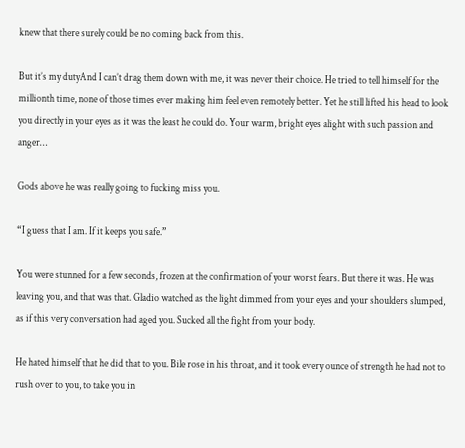knew that there surely could be no coming back from this.

But it’s my dutyAnd I can’t drag them down with me, it was never their choice. He tried to tell himself for the millionth time, none of those times ever making him feel even remotely better. Yet he still lifted his head to look you directly in your eyes as it was the least he could do. Your warm, bright eyes alight with such passion and anger…

Gods above he was really going to fucking miss you.

“I guess that I am. If it keeps you safe.”

You were stunned for a few seconds, frozen at the confirmation of your worst fears. But there it was. He was leaving you, and that was that. Gladio watched as the light dimmed from your eyes and your shoulders slumped, as if this very conversation had aged you. Sucked all the fight from your body.

He hated himself that he did that to you. Bile rose in his throat, and it took every ounce of strength he had not to rush over to you, to take you in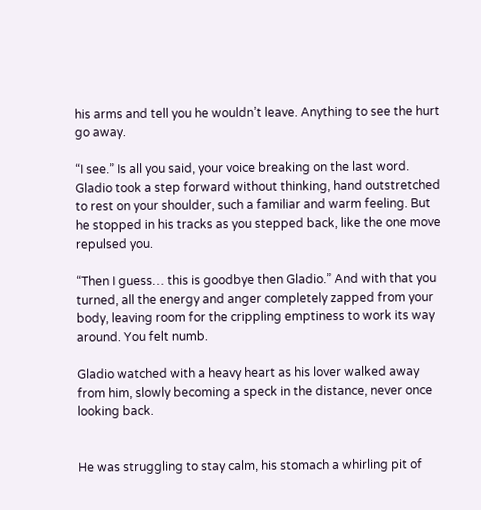his arms and tell you he wouldn’t leave. Anything to see the hurt go away.

“I see.” Is all you said, your voice breaking on the last word. Gladio took a step forward without thinking, hand outstretched to rest on your shoulder, such a familiar and warm feeling. But he stopped in his tracks as you stepped back, like the one move repulsed you.

“Then I guess… this is goodbye then Gladio.” And with that you turned, all the energy and anger completely zapped from your body, leaving room for the crippling emptiness to work its way around. You felt numb.

Gladio watched with a heavy heart as his lover walked away from him, slowly becoming a speck in the distance, never once looking back.


He was struggling to stay calm, his stomach a whirling pit of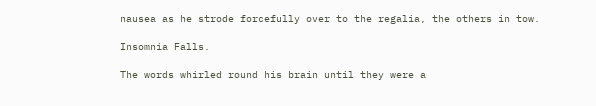nausea as he strode forcefully over to the regalia, the others in tow.

Insomnia Falls.

The words whirled round his brain until they were a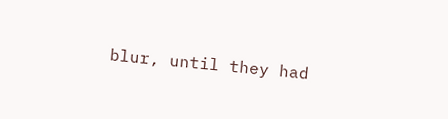blur, until they had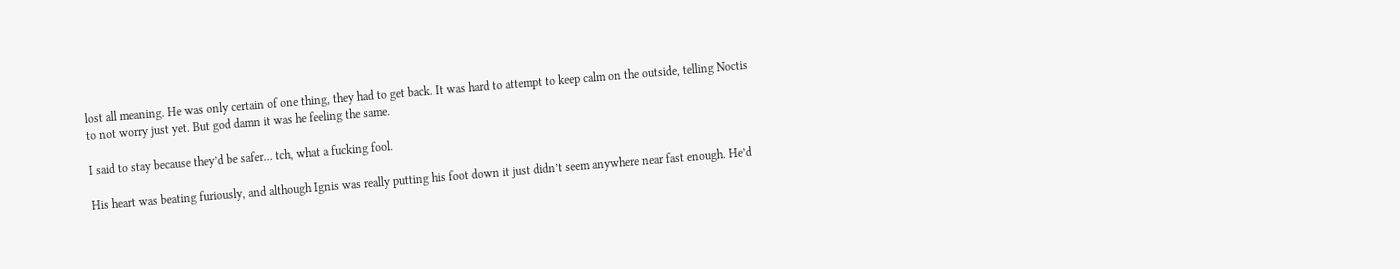lost all meaning. He was only certain of one thing, they had to get back. It was hard to attempt to keep calm on the outside, telling Noctis to not worry just yet. But god damn it was he feeling the same.

I said to stay because they’d be safer… tch, what a fucking fool.

His heart was beating furiously, and although Ignis was really putting his foot down it just didn’t seem anywhere near fast enough. He’d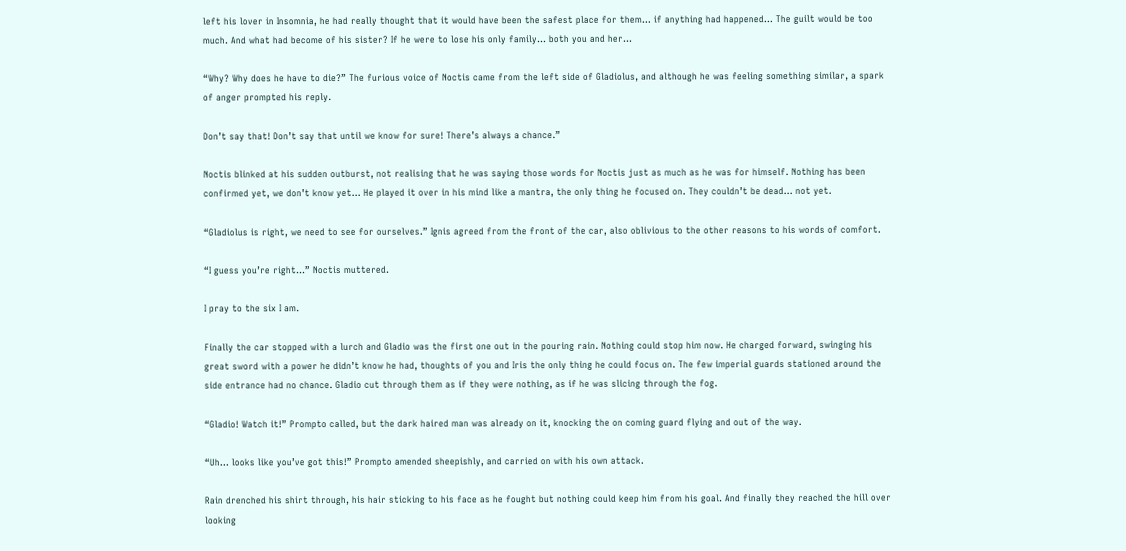left his lover in Insomnia, he had really thought that it would have been the safest place for them… if anything had happened… The guilt would be too much. And what had become of his sister? If he were to lose his only family… both you and her…

“Why? Why does he have to die?” The furious voice of Noctis came from the left side of Gladiolus, and although he was feeling something similar, a spark of anger prompted his reply.

Don’t say that! Don’t say that until we know for sure! There’s always a chance.”

Noctis blinked at his sudden outburst, not realising that he was saying those words for Noctis just as much as he was for himself. Nothing has been confirmed yet, we don’t know yet… He played it over in his mind like a mantra, the only thing he focused on. They couldn’t be dead… not yet.

“Gladiolus is right, we need to see for ourselves.” Ignis agreed from the front of the car, also oblivious to the other reasons to his words of comfort.

“I guess you’re right…” Noctis muttered.

I pray to the six I am.

Finally the car stopped with a lurch and Gladio was the first one out in the pouring rain. Nothing could stop him now. He charged forward, swinging his great sword with a power he didn’t know he had, thoughts of you and Iris the only thing he could focus on. The few imperial guards stationed around the side entrance had no chance. Gladio cut through them as if they were nothing, as if he was slicing through the fog.

“Gladio! Watch it!” Prompto called, but the dark haired man was already on it, knocking the on coming guard flying and out of the way.

“Uh… looks like you’ve got this!” Prompto amended sheepishly, and carried on with his own attack.

Rain drenched his shirt through, his hair sticking to his face as he fought but nothing could keep him from his goal. And finally they reached the hill over looking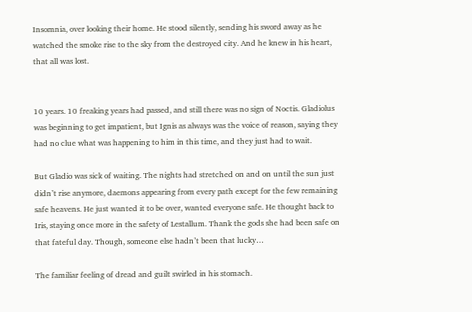Insomnia, over looking their home. He stood silently, sending his sword away as he watched the smoke rise to the sky from the destroyed city. And he knew in his heart, that all was lost.


10 years. 10 freaking years had passed, and still there was no sign of Noctis. Gladiolus was beginning to get impatient, but Ignis as always was the voice of reason, saying they had no clue what was happening to him in this time, and they just had to wait.

But Gladio was sick of waiting. The nights had stretched on and on until the sun just didn’t rise anymore, daemons appearing from every path except for the few remaining safe heavens. He just wanted it to be over, wanted everyone safe. He thought back to Iris, staying once more in the safety of Lestallum. Thank the gods she had been safe on that fateful day. Though, someone else hadn’t been that lucky…

The familiar feeling of dread and guilt swirled in his stomach.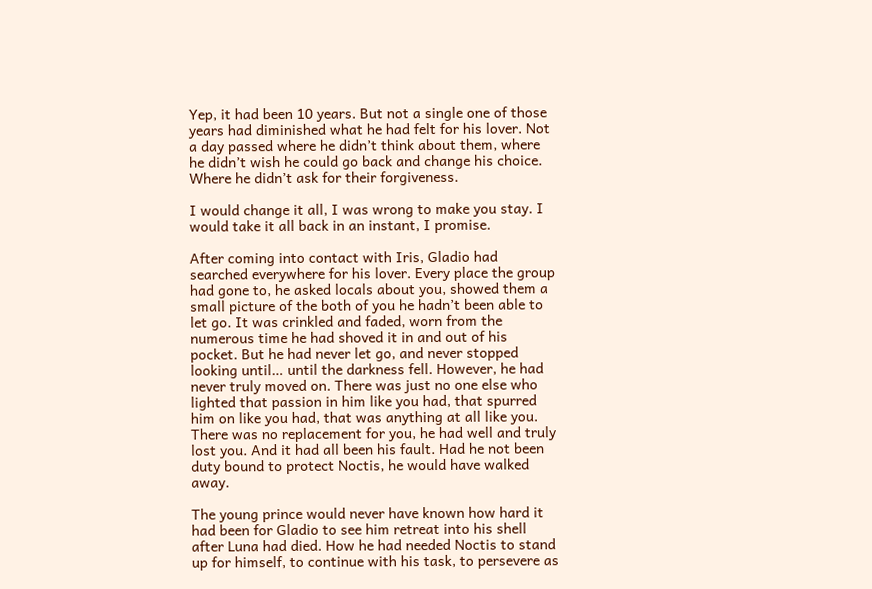Yep, it had been 10 years. But not a single one of those years had diminished what he had felt for his lover. Not a day passed where he didn’t think about them, where he didn’t wish he could go back and change his choice. Where he didn’t ask for their forgiveness.

I would change it all, I was wrong to make you stay. I would take it all back in an instant, I promise.

After coming into contact with Iris, Gladio had searched everywhere for his lover. Every place the group had gone to, he asked locals about you, showed them a small picture of the both of you he hadn’t been able to let go. It was crinkled and faded, worn from the numerous time he had shoved it in and out of his pocket. But he had never let go, and never stopped looking until… until the darkness fell. However, he had never truly moved on. There was just no one else who lighted that passion in him like you had, that spurred him on like you had, that was anything at all like you. There was no replacement for you, he had well and truly lost you. And it had all been his fault. Had he not been duty bound to protect Noctis, he would have walked away.

The young prince would never have known how hard it had been for Gladio to see him retreat into his shell after Luna had died. How he had needed Noctis to stand up for himself, to continue with his task, to persevere as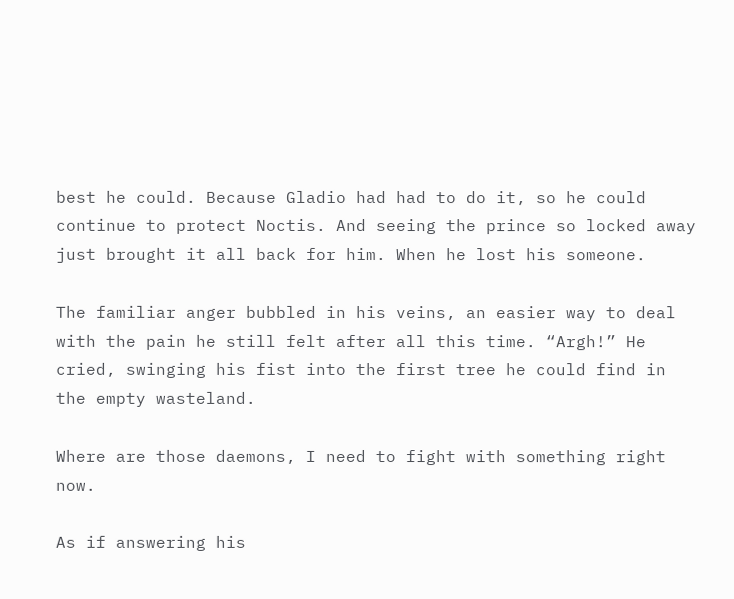best he could. Because Gladio had had to do it, so he could continue to protect Noctis. And seeing the prince so locked away just brought it all back for him. When he lost his someone.

The familiar anger bubbled in his veins, an easier way to deal with the pain he still felt after all this time. “Argh!” He cried, swinging his fist into the first tree he could find in the empty wasteland.

Where are those daemons, I need to fight with something right now.

As if answering his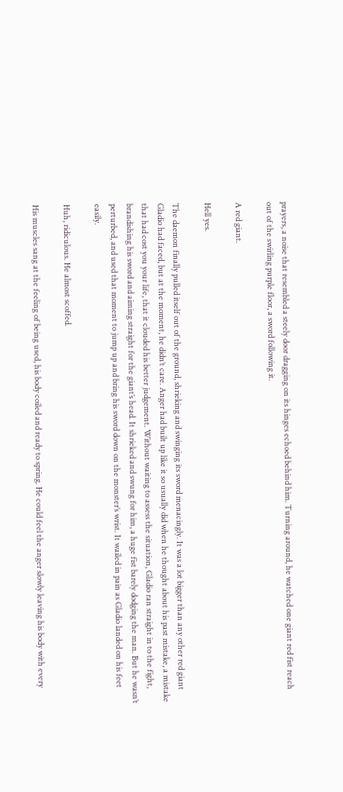prayers, a noise that resembled a steely door dragging on its hinges echoed behind him. Turning around, he watched one giant red fist reach out of the swirling purple floor, a sword following it.

A red giant.

Hell yes.

The daemon finally pulled itself out of the ground, shrieking and swinging its sword menacingly. It was a lot bigger than any other red giant Gladio had faced, but at the moment, he didn’t care. Anger had built up like it so usually did when he thought about his past mistake, a mistake that had cost you your life, that it clouded his better judgement. Without waiting to assess the situation, Gladio ran straight in to the fight, brandishing his sword and aiming straight for the giant’s head. It shrieked and swung for him, a huge fist barely dodging the man. But he wasn’t perturbed, and used that moment to jump up and bring his sword down on the monster’s wrist. It wailed in pain as Gladio landed on his feet easily.

Huh, ridiculous. He almost scoffed.

His muscles sang at the feeling of being used, his body coiled and ready to spring. He could feel the anger slowly leaving his body with every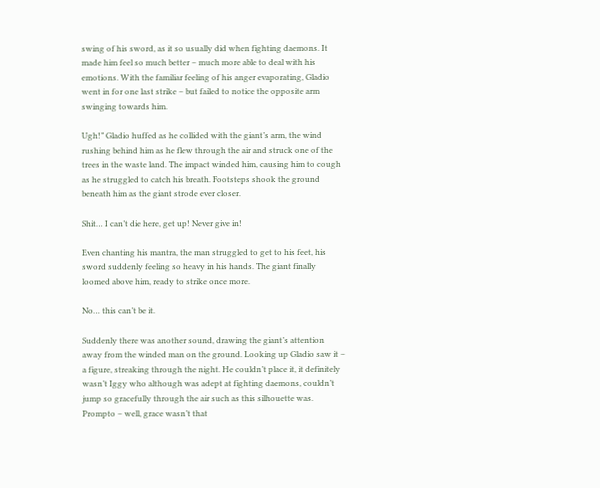swing of his sword, as it so usually did when fighting daemons. It made him feel so much better – much more able to deal with his emotions. With the familiar feeling of his anger evaporating, Gladio went in for one last strike – but failed to notice the opposite arm swinging towards him.

Ugh!” Gladio huffed as he collided with the giant’s arm, the wind rushing behind him as he flew through the air and struck one of the trees in the waste land. The impact winded him, causing him to cough as he struggled to catch his breath. Footsteps shook the ground beneath him as the giant strode ever closer.

Shit… I can’t die here, get up! Never give in!

Even chanting his mantra, the man struggled to get to his feet, his sword suddenly feeling so heavy in his hands. The giant finally loomed above him, ready to strike once more.

No… this can’t be it.

Suddenly there was another sound, drawing the giant’s attention away from the winded man on the ground. Looking up Gladio saw it – a figure, streaking through the night. He couldn’t place it, it definitely wasn’t Iggy who although was adept at fighting daemons, couldn’t jump so gracefully through the air such as this silhouette was. Prompto – well, grace wasn’t that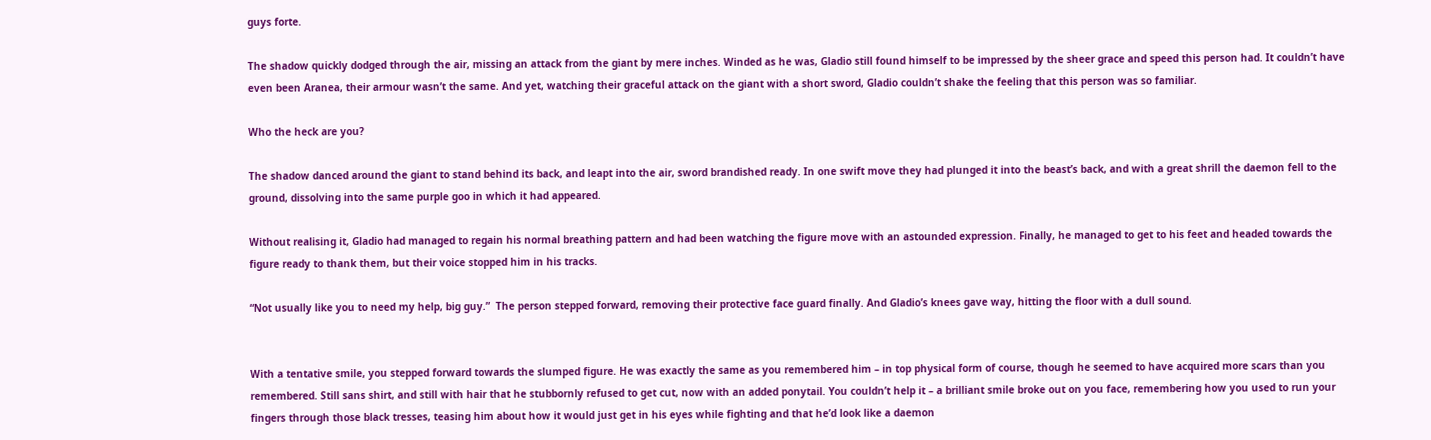guys forte.

The shadow quickly dodged through the air, missing an attack from the giant by mere inches. Winded as he was, Gladio still found himself to be impressed by the sheer grace and speed this person had. It couldn’t have even been Aranea, their armour wasn’t the same. And yet, watching their graceful attack on the giant with a short sword, Gladio couldn’t shake the feeling that this person was so familiar.

Who the heck are you?

The shadow danced around the giant to stand behind its back, and leapt into the air, sword brandished ready. In one swift move they had plunged it into the beast’s back, and with a great shrill the daemon fell to the ground, dissolving into the same purple goo in which it had appeared.

Without realising it, Gladio had managed to regain his normal breathing pattern and had been watching the figure move with an astounded expression. Finally, he managed to get to his feet and headed towards the figure ready to thank them, but their voice stopped him in his tracks.

“Not usually like you to need my help, big guy.”  The person stepped forward, removing their protective face guard finally. And Gladio’s knees gave way, hitting the floor with a dull sound.


With a tentative smile, you stepped forward towards the slumped figure. He was exactly the same as you remembered him – in top physical form of course, though he seemed to have acquired more scars than you remembered. Still sans shirt, and still with hair that he stubbornly refused to get cut, now with an added ponytail. You couldn’t help it – a brilliant smile broke out on you face, remembering how you used to run your fingers through those black tresses, teasing him about how it would just get in his eyes while fighting and that he’d look like a daemon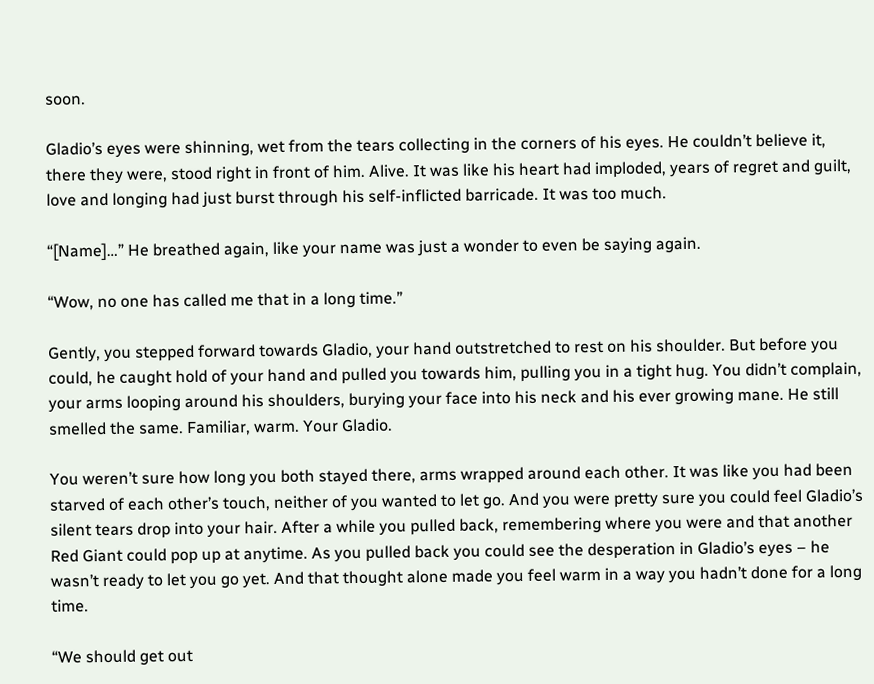soon.

Gladio’s eyes were shinning, wet from the tears collecting in the corners of his eyes. He couldn’t believe it, there they were, stood right in front of him. Alive. It was like his heart had imploded, years of regret and guilt, love and longing had just burst through his self-inflicted barricade. It was too much.

“[Name]…” He breathed again, like your name was just a wonder to even be saying again.

“Wow, no one has called me that in a long time.”

Gently, you stepped forward towards Gladio, your hand outstretched to rest on his shoulder. But before you could, he caught hold of your hand and pulled you towards him, pulling you in a tight hug. You didn’t complain, your arms looping around his shoulders, burying your face into his neck and his ever growing mane. He still smelled the same. Familiar, warm. Your Gladio.

You weren’t sure how long you both stayed there, arms wrapped around each other. It was like you had been starved of each other’s touch, neither of you wanted to let go. And you were pretty sure you could feel Gladio’s silent tears drop into your hair. After a while you pulled back, remembering where you were and that another Red Giant could pop up at anytime. As you pulled back you could see the desperation in Gladio’s eyes – he wasn’t ready to let you go yet. And that thought alone made you feel warm in a way you hadn’t done for a long time.

“We should get out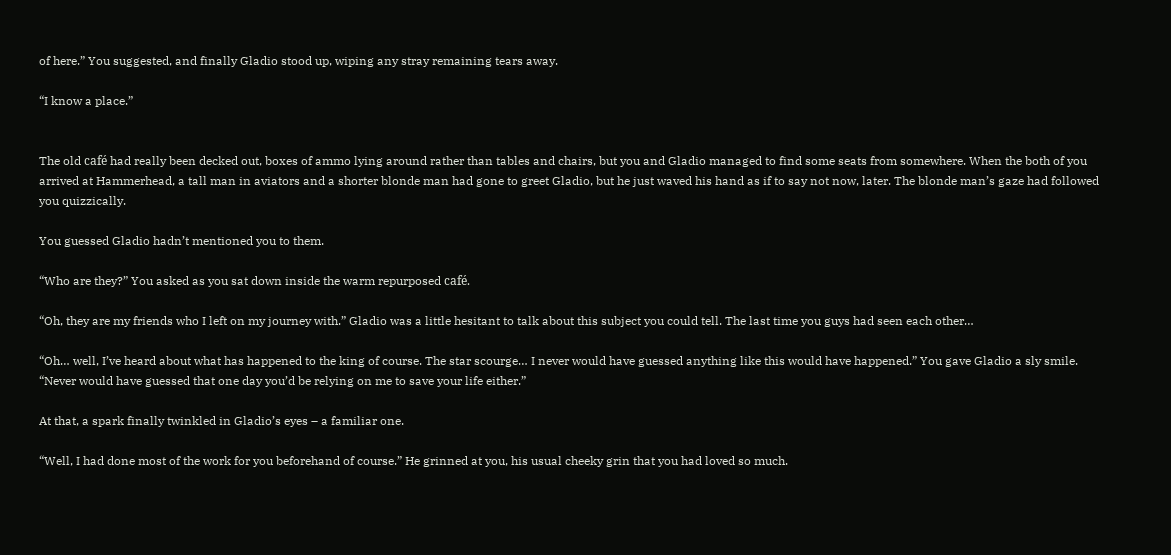of here.” You suggested, and finally Gladio stood up, wiping any stray remaining tears away.

“I know a place.”


The old café had really been decked out, boxes of ammo lying around rather than tables and chairs, but you and Gladio managed to find some seats from somewhere. When the both of you arrived at Hammerhead, a tall man in aviators and a shorter blonde man had gone to greet Gladio, but he just waved his hand as if to say not now, later. The blonde man’s gaze had followed you quizzically.

You guessed Gladio hadn’t mentioned you to them.

“Who are they?” You asked as you sat down inside the warm repurposed café.

“Oh, they are my friends who I left on my journey with.” Gladio was a little hesitant to talk about this subject you could tell. The last time you guys had seen each other…

“Oh… well, I’ve heard about what has happened to the king of course. The star scourge… I never would have guessed anything like this would have happened.” You gave Gladio a sly smile. “Never would have guessed that one day you’d be relying on me to save your life either.”

At that, a spark finally twinkled in Gladio’s eyes – a familiar one.

“Well, I had done most of the work for you beforehand of course.” He grinned at you, his usual cheeky grin that you had loved so much.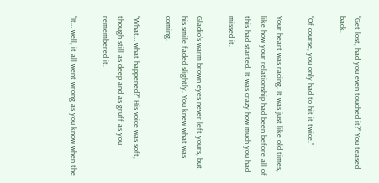“Get lost, had you even touched it?” You teased back.

“Of course, you only had to hit it twice.”

Your heart was racing. It was just like old times, like how your relationship had been before all of this had started. It was crazy how much you had missed it.

Gladio’s warm brown eyes never left yours, but his smile faded slightly. You knew what was coming.

“What… what happened?” His voice was soft, though still as deep and as gruff as you remembered it.

“It… well, it all went wrong as you know when the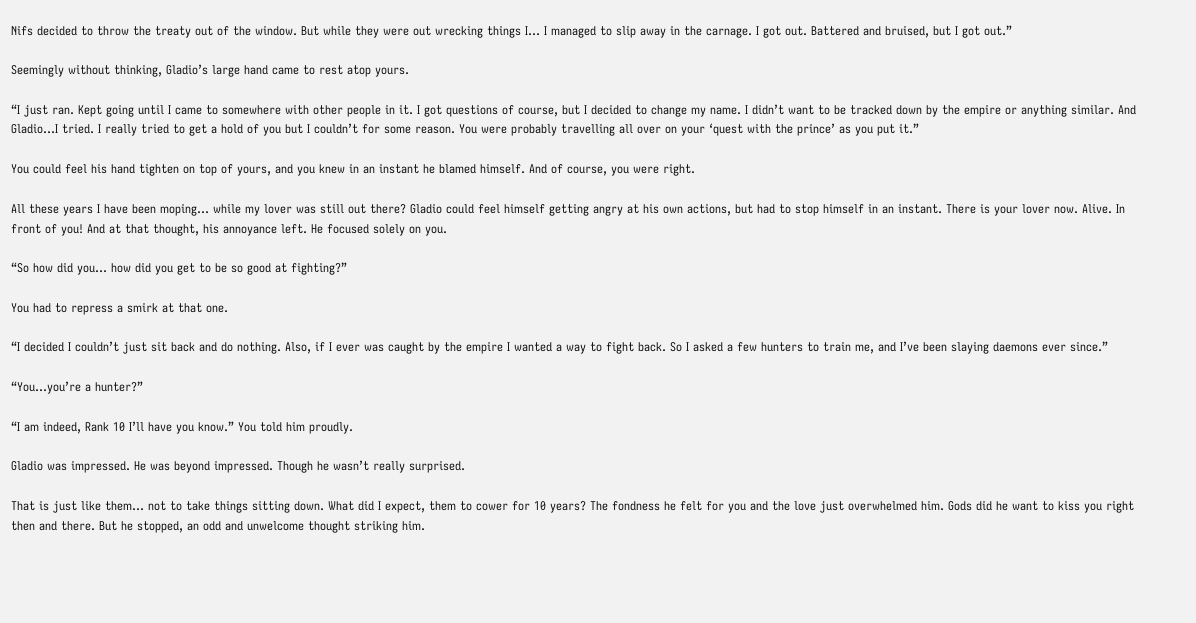Nifs decided to throw the treaty out of the window. But while they were out wrecking things I… I managed to slip away in the carnage. I got out. Battered and bruised, but I got out.”

Seemingly without thinking, Gladio’s large hand came to rest atop yours.

“I just ran. Kept going until I came to somewhere with other people in it. I got questions of course, but I decided to change my name. I didn’t want to be tracked down by the empire or anything similar. And Gladio…I tried. I really tried to get a hold of you but I couldn’t for some reason. You were probably travelling all over on your ‘quest with the prince’ as you put it.”

You could feel his hand tighten on top of yours, and you knew in an instant he blamed himself. And of course, you were right.

All these years I have been moping… while my lover was still out there? Gladio could feel himself getting angry at his own actions, but had to stop himself in an instant. There is your lover now. Alive. In front of you! And at that thought, his annoyance left. He focused solely on you.

“So how did you… how did you get to be so good at fighting?”

You had to repress a smirk at that one.

“I decided I couldn’t just sit back and do nothing. Also, if I ever was caught by the empire I wanted a way to fight back. So I asked a few hunters to train me, and I’ve been slaying daemons ever since.”

“You…you’re a hunter?”

“I am indeed, Rank 10 I’ll have you know.” You told him proudly.

Gladio was impressed. He was beyond impressed. Though he wasn’t really surprised.

That is just like them… not to take things sitting down. What did I expect, them to cower for 10 years? The fondness he felt for you and the love just overwhelmed him. Gods did he want to kiss you right then and there. But he stopped, an odd and unwelcome thought striking him.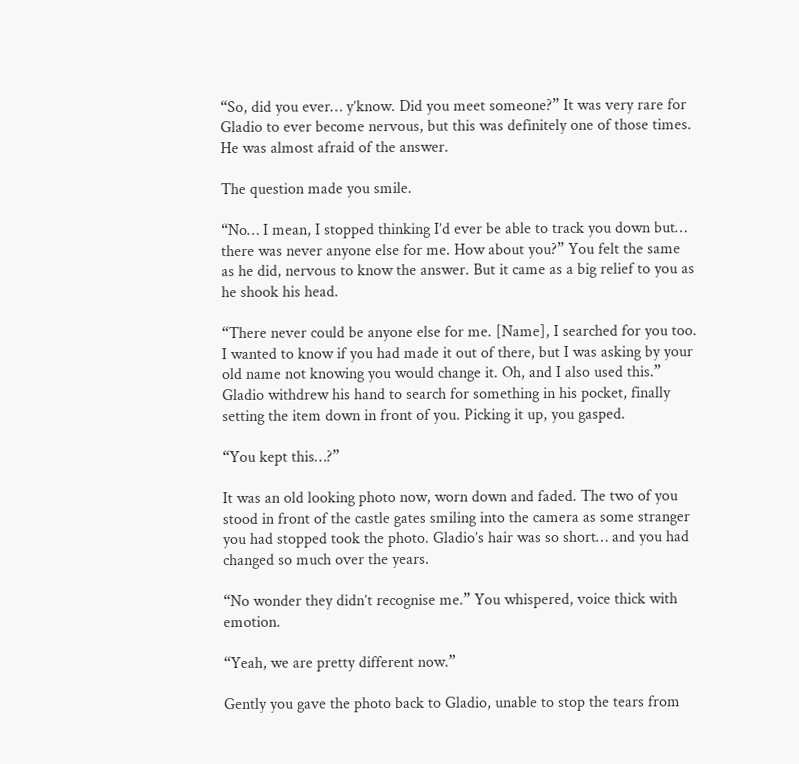“So, did you ever… y’know. Did you meet someone?” It was very rare for Gladio to ever become nervous, but this was definitely one of those times. He was almost afraid of the answer.

The question made you smile.

“No… I mean, I stopped thinking I’d ever be able to track you down but… there was never anyone else for me. How about you?” You felt the same as he did, nervous to know the answer. But it came as a big relief to you as he shook his head.

“There never could be anyone else for me. [Name], I searched for you too. I wanted to know if you had made it out of there, but I was asking by your old name not knowing you would change it. Oh, and I also used this.” Gladio withdrew his hand to search for something in his pocket, finally setting the item down in front of you. Picking it up, you gasped.

“You kept this…?”

It was an old looking photo now, worn down and faded. The two of you stood in front of the castle gates smiling into the camera as some stranger you had stopped took the photo. Gladio’s hair was so short… and you had changed so much over the years.

“No wonder they didn’t recognise me.” You whispered, voice thick with emotion.

“Yeah, we are pretty different now.”

Gently you gave the photo back to Gladio, unable to stop the tears from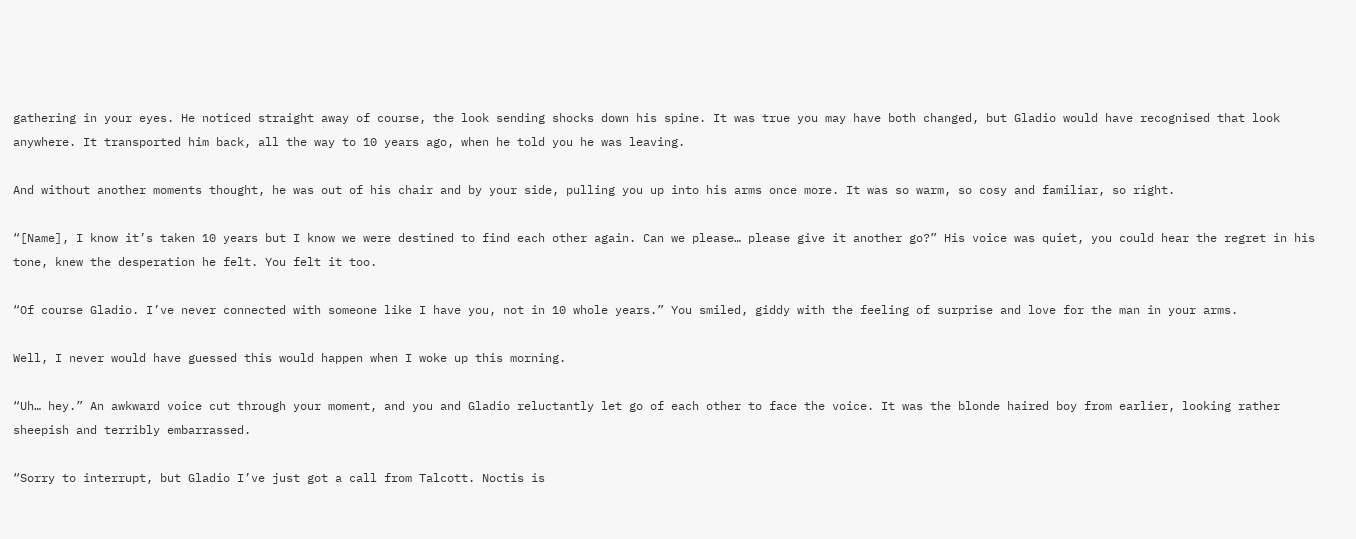gathering in your eyes. He noticed straight away of course, the look sending shocks down his spine. It was true you may have both changed, but Gladio would have recognised that look anywhere. It transported him back, all the way to 10 years ago, when he told you he was leaving.

And without another moments thought, he was out of his chair and by your side, pulling you up into his arms once more. It was so warm, so cosy and familiar, so right.

“[Name], I know it’s taken 10 years but I know we were destined to find each other again. Can we please… please give it another go?” His voice was quiet, you could hear the regret in his tone, knew the desperation he felt. You felt it too.

“Of course Gladio. I’ve never connected with someone like I have you, not in 10 whole years.” You smiled, giddy with the feeling of surprise and love for the man in your arms.

Well, I never would have guessed this would happen when I woke up this morning.

“Uh… hey.” An awkward voice cut through your moment, and you and Gladio reluctantly let go of each other to face the voice. It was the blonde haired boy from earlier, looking rather sheepish and terribly embarrassed.

“Sorry to interrupt, but Gladio I’ve just got a call from Talcott. Noctis is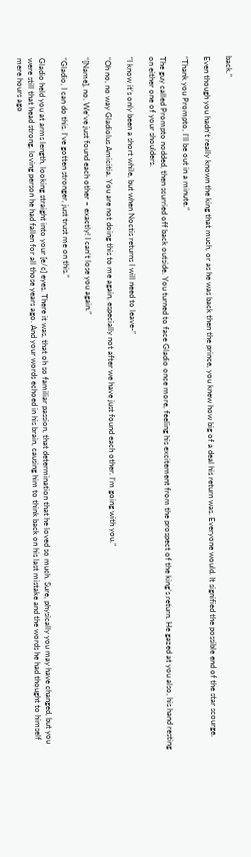back.”

Even though you hadn’t really known the king that much, or as he was back then the prince, you knew how big of a deal his return was. Everyone would. It signified the possible end of the star scourge.

“Thank you Prompto, I’ll be out in a minute.”

The guy called Prompto nodded, then scurried off back outside. You turned to face Gladio once more, feeling his excitement from the prospect of the king’s return. He gazed at you also, his hand resting on either one of your shoulders.

“I know it’s only been a short while, but when Noctis returns I will need to leave-”

“Oh no, no way Gladiolus Amicitia. You are not doing this to me again, especially not after we have just found each other. I’m going with you.”

“[Name], no. We’ve just found each other – exactly! I can’t lose you again.”

“Gladio, I can do this. I’ve gotten stronger, just trust me on this.”

Gladio held you at arms length, looking straight into your [e/c] eyes. There it was, that oh so familiar passion, that determination that he loved so much. Sure, physically you may have changed, but you were still that head strong, loving person he had fallen for all those years ago. And your words echoed in his brain, causing him to think back on his last mistake and the words he had thought to himself mere hours ago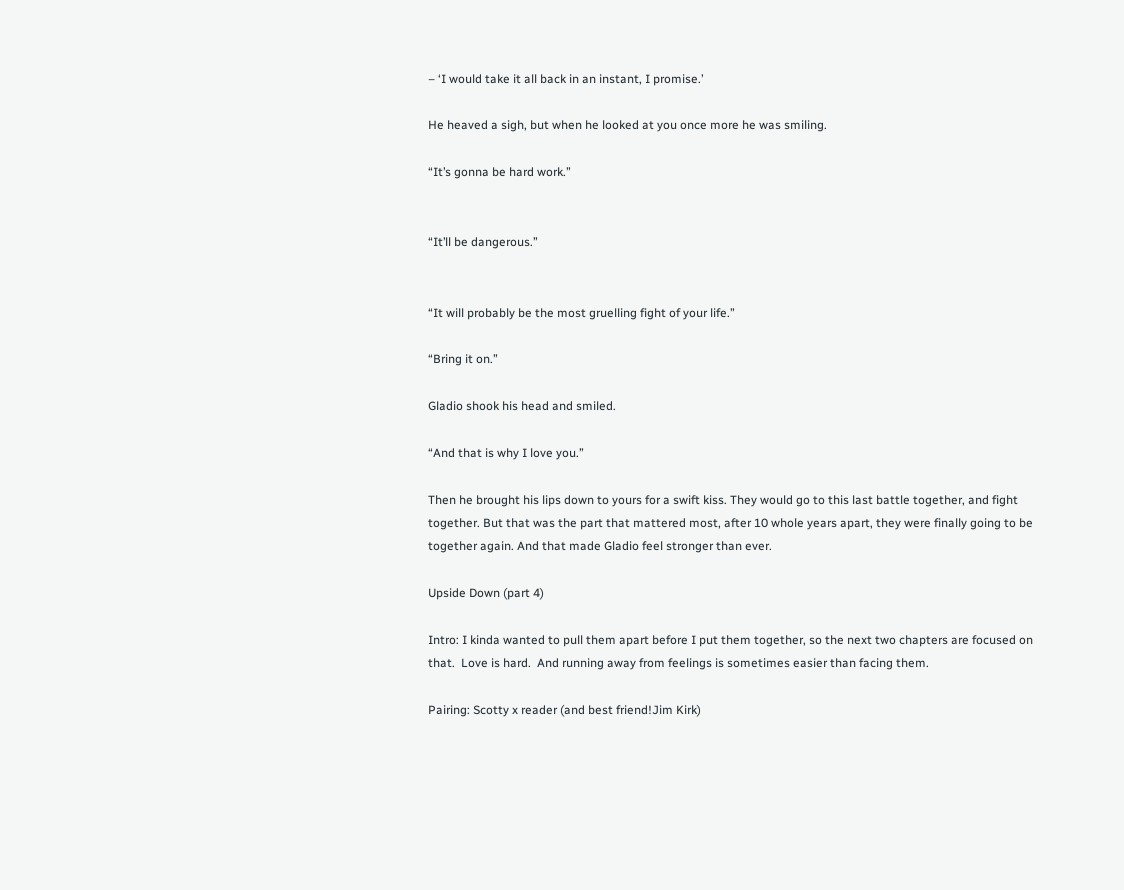– ‘I would take it all back in an instant, I promise.’

He heaved a sigh, but when he looked at you once more he was smiling.

“It’s gonna be hard work.”


“It’ll be dangerous.”


“It will probably be the most gruelling fight of your life.”

“Bring it on.”

Gladio shook his head and smiled.

“And that is why I love you.”

Then he brought his lips down to yours for a swift kiss. They would go to this last battle together, and fight together. But that was the part that mattered most, after 10 whole years apart, they were finally going to be together again. And that made Gladio feel stronger than ever.

Upside Down (part 4)

Intro: I kinda wanted to pull them apart before I put them together, so the next two chapters are focused on that.  Love is hard.  And running away from feelings is sometimes easier than facing them.

Pairing: Scotty x reader (and best friend!Jim Kirk)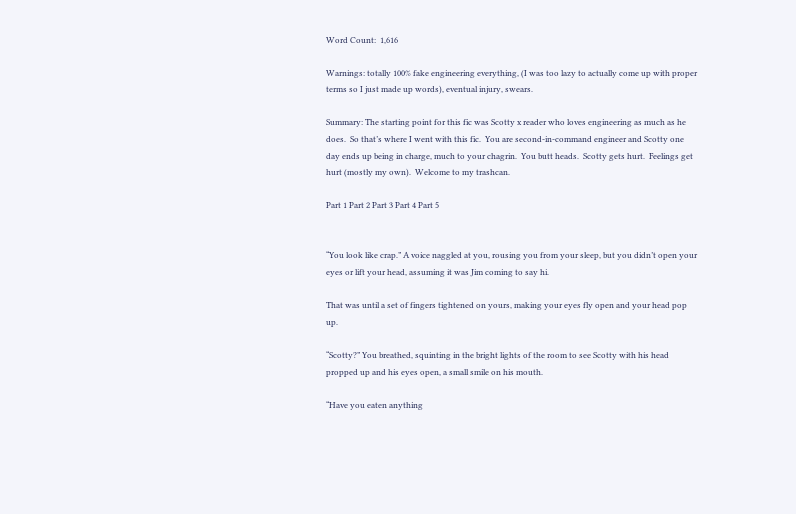Word Count:  1,616

Warnings: totally 100% fake engineering everything, (I was too lazy to actually come up with proper terms so I just made up words), eventual injury, swears.

Summary: The starting point for this fic was Scotty x reader who loves engineering as much as he does.  So that’s where I went with this fic.  You are second-in-command engineer and Scotty one day ends up being in charge, much to your chagrin.  You butt heads.  Scotty gets hurt.  Feelings get hurt (mostly my own).  Welcome to my trashcan.

Part 1 Part 2 Part 3 Part 4 Part 5


“You look like crap.” A voice naggled at you, rousing you from your sleep, but you didn’t open your eyes or lift your head, assuming it was Jim coming to say hi.

That was until a set of fingers tightened on yours, making your eyes fly open and your head pop up.

“Scotty?” You breathed, squinting in the bright lights of the room to see Scotty with his head propped up and his eyes open, a small smile on his mouth.

“Have you eaten anything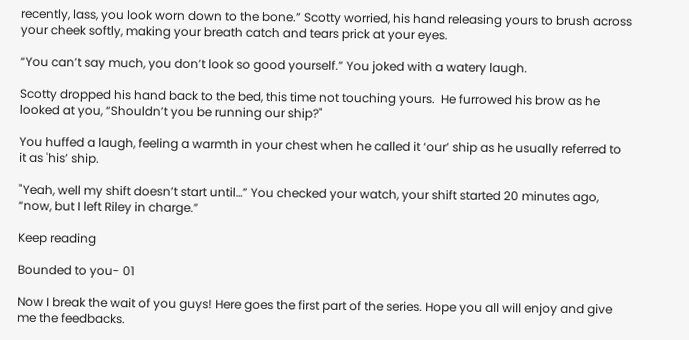recently, lass, you look worn down to the bone.” Scotty worried, his hand releasing yours to brush across your cheek softly, making your breath catch and tears prick at your eyes.

“You can’t say much, you don’t look so good yourself.” You joked with a watery laugh.

Scotty dropped his hand back to the bed, this time not touching yours.  He furrowed his brow as he looked at you, “Shouldn’t you be running our ship?"

You huffed a laugh, feeling a warmth in your chest when he called it ‘our’ ship as he usually referred to it as 'his’ ship.

"Yeah, well my shift doesn’t start until…” You checked your watch, your shift started 20 minutes ago, “now, but I left Riley in charge.”

Keep reading

Bounded to you- 01

Now I break the wait of you guys! Here goes the first part of the series. Hope you all will enjoy and give me the feedbacks.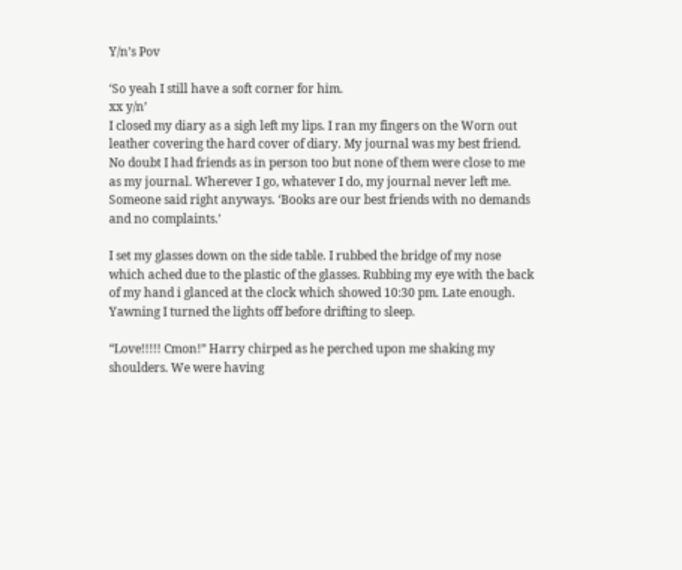Y/n’s Pov

‘So yeah I still have a soft corner for him.
xx y/n’
I closed my diary as a sigh left my lips. I ran my fingers on the Worn out leather covering the hard cover of diary. My journal was my best friend. No doubt I had friends as in person too but none of them were close to me as my journal. Wherever I go, whatever I do, my journal never left me. Someone said right anyways. ‘Books are our best friends with no demands and no complaints.’

I set my glasses down on the side table. I rubbed the bridge of my nose which ached due to the plastic of the glasses. Rubbing my eye with the back of my hand i glanced at the clock which showed 10:30 pm. Late enough. Yawning I turned the lights off before drifting to sleep.

“Love!!!!! Cmon!” Harry chirped as he perched upon me shaking my shoulders. We were having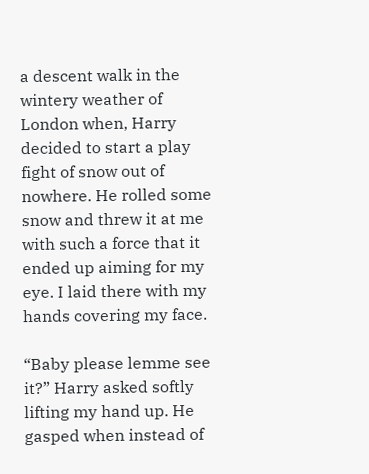a descent walk in the wintery weather of London when, Harry decided to start a play fight of snow out of nowhere. He rolled some snow and threw it at me with such a force that it ended up aiming for my eye. I laid there with my hands covering my face.

“Baby please lemme see it?” Harry asked softly lifting my hand up. He gasped when instead of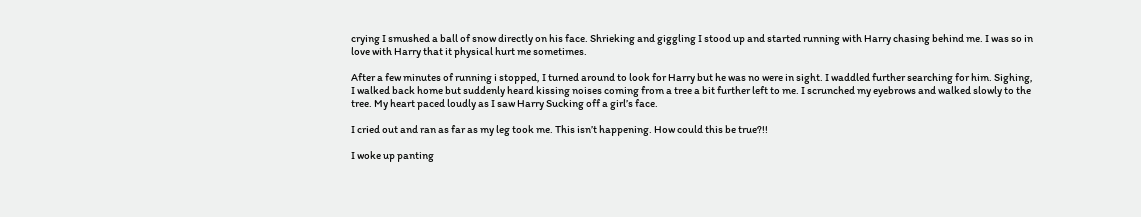crying I smushed a ball of snow directly on his face. Shrieking and giggling I stood up and started running with Harry chasing behind me. I was so in love with Harry that it physical hurt me sometimes.

After a few minutes of running i stopped, I turned around to look for Harry but he was no were in sight. I waddled further searching for him. Sighing, I walked back home but suddenly heard kissing noises coming from a tree a bit further left to me. I scrunched my eyebrows and walked slowly to the tree. My heart paced loudly as I saw Harry Sucking off a girl’s face.

I cried out and ran as far as my leg took me. This isn’t happening. How could this be true?!!

I woke up panting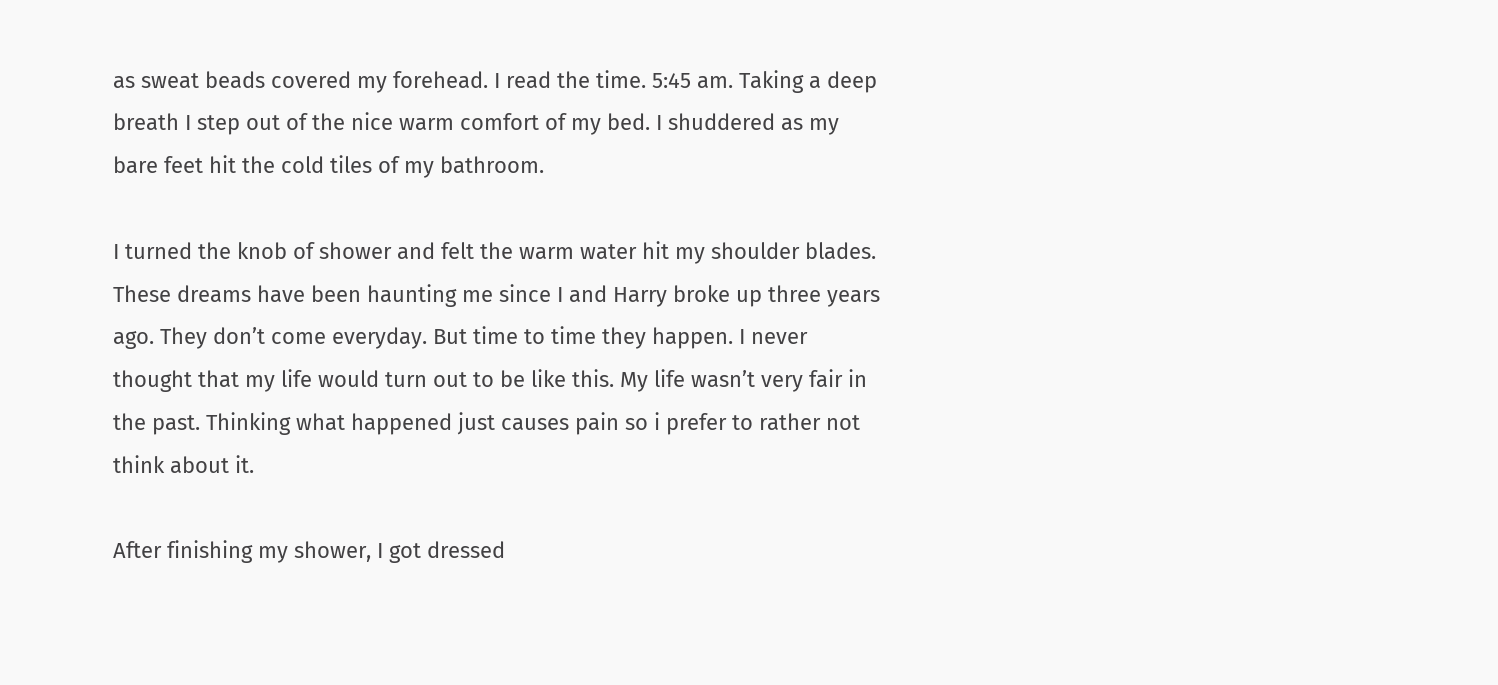as sweat beads covered my forehead. I read the time. 5:45 am. Taking a deep breath I step out of the nice warm comfort of my bed. I shuddered as my bare feet hit the cold tiles of my bathroom.

I turned the knob of shower and felt the warm water hit my shoulder blades. These dreams have been haunting me since I and Harry broke up three years ago. They don’t come everyday. But time to time they happen. I never thought that my life would turn out to be like this. My life wasn’t very fair in the past. Thinking what happened just causes pain so i prefer to rather not think about it.

After finishing my shower, I got dressed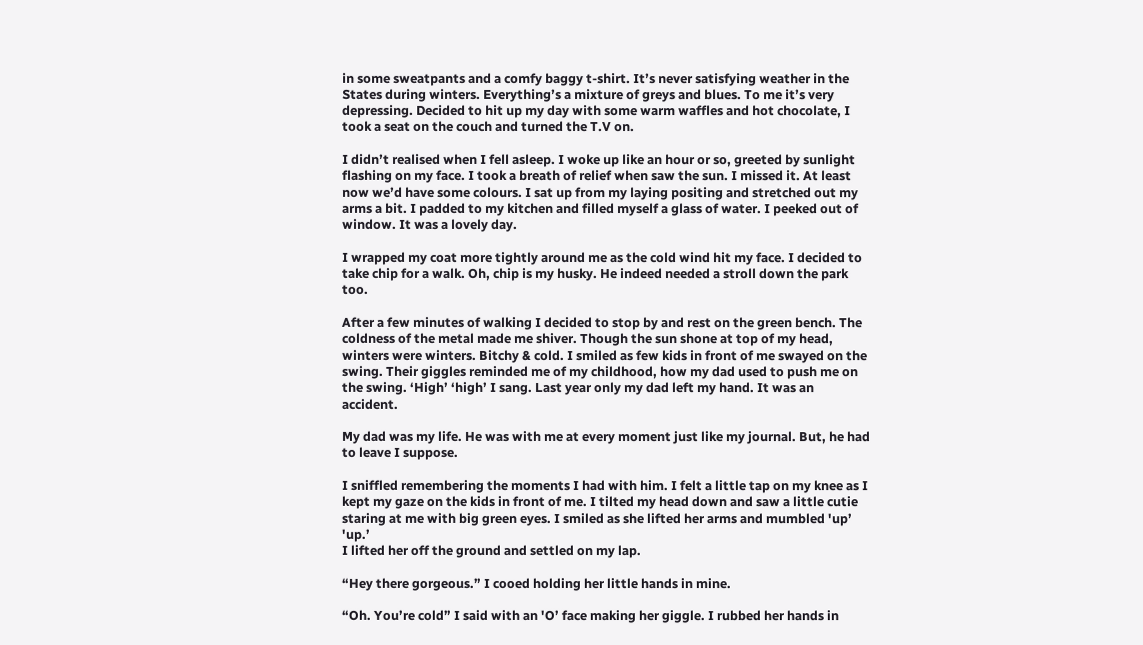in some sweatpants and a comfy baggy t-shirt. It’s never satisfying weather in the States during winters. Everything’s a mixture of greys and blues. To me it’s very depressing. Decided to hit up my day with some warm waffles and hot chocolate, I took a seat on the couch and turned the T.V on.

I didn’t realised when I fell asleep. I woke up like an hour or so, greeted by sunlight flashing on my face. I took a breath of relief when saw the sun. I missed it. At least now we’d have some colours. I sat up from my laying positing and stretched out my arms a bit. I padded to my kitchen and filled myself a glass of water. I peeked out of window. It was a lovely day.

I wrapped my coat more tightly around me as the cold wind hit my face. I decided to take chip for a walk. Oh, chip is my husky. He indeed needed a stroll down the park too.

After a few minutes of walking I decided to stop by and rest on the green bench. The coldness of the metal made me shiver. Though the sun shone at top of my head, winters were winters. Bitchy & cold. I smiled as few kids in front of me swayed on the swing. Their giggles reminded me of my childhood, how my dad used to push me on the swing. ‘High’ ‘high’ I sang. Last year only my dad left my hand. It was an accident.

My dad was my life. He was with me at every moment just like my journal. But, he had to leave I suppose.

I sniffled remembering the moments I had with him. I felt a little tap on my knee as I kept my gaze on the kids in front of me. I tilted my head down and saw a little cutie staring at me with big green eyes. I smiled as she lifted her arms and mumbled 'up’ 'up.’
I lifted her off the ground and settled on my lap.

“Hey there gorgeous.” I cooed holding her little hands in mine.

“Oh. You’re cold” I said with an 'O’ face making her giggle. I rubbed her hands in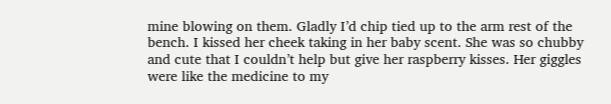mine blowing on them. Gladly I’d chip tied up to the arm rest of the bench. I kissed her cheek taking in her baby scent. She was so chubby and cute that I couldn’t help but give her raspberry kisses. Her giggles were like the medicine to my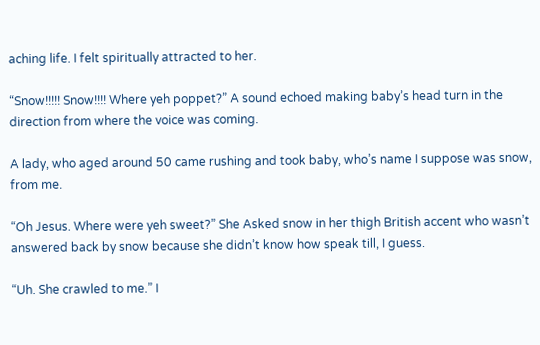aching life. I felt spiritually attracted to her.

“Snow!!!!! Snow!!!! Where yeh poppet?” A sound echoed making baby’s head turn in the direction from where the voice was coming.

A lady, who aged around 50 came rushing and took baby, who’s name I suppose was snow, from me.

“Oh Jesus. Where were yeh sweet?” She Asked snow in her thigh British accent who wasn’t answered back by snow because she didn’t know how speak till, I guess.

“Uh. She crawled to me.” I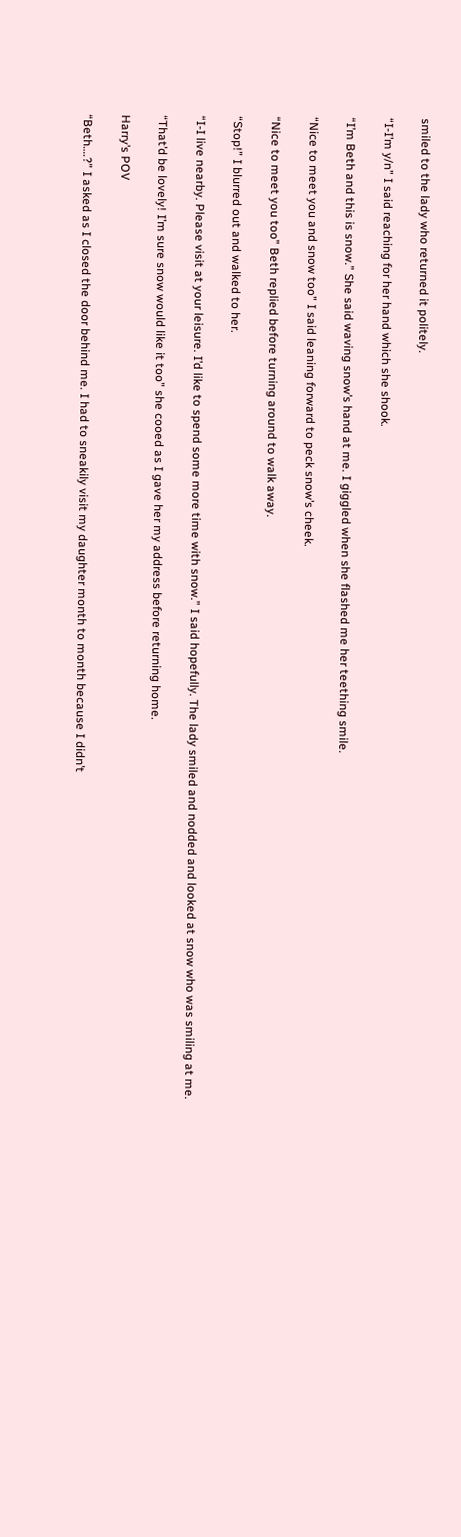smiled to the lady who returned it politely.

“I-I’m y/n” I said reaching for her hand which she shook.

“I’m Beth and this is snow.” She said waving snow’s hand at me. I giggled when she flashed me her teething smile.

“Nice to meet you and snow too” I said leaning forward to peck snow’s cheek.

“Nice to meet you too” Beth replied before turning around to walk away.

“Stop!” I blurred out and walked to her.

“I-I live nearby. Please visit at your leisure. I’d like to spend some more time with snow.” I said hopefully. The lady smiled and nodded and looked at snow who was smiling at me.

“That’d be lovely! I’m sure snow would like it too” she cooed as I gave her my address before returning home.

Harry’s POV

“Beth….?” I asked as I closed the door behind me. I had to sneakily visit my daughter month to month because I didn’t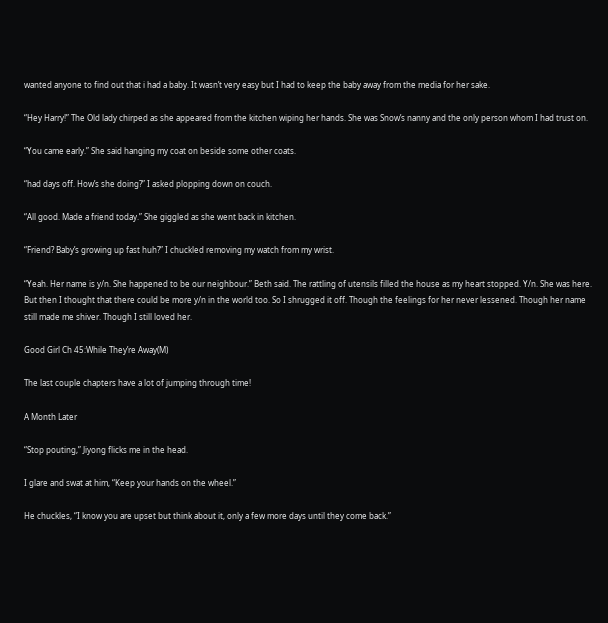wanted anyone to find out that i had a baby. It wasn’t very easy but I had to keep the baby away from the media for her sake.

“Hey Harry!” The Old lady chirped as she appeared from the kitchen wiping her hands. She was Snow’s nanny and the only person whom I had trust on.

“You came early.” She said hanging my coat on beside some other coats.

“had days off. How’s she doing?” I asked plopping down on couch.

“All good. Made a friend today.” She giggled as she went back in kitchen.

“Friend? Baby’s growing up fast huh?” I chuckled removing my watch from my wrist.

“Yeah. Her name is y/n. She happened to be our neighbour.” Beth said. The rattling of utensils filled the house as my heart stopped. Y/n. She was here. But then I thought that there could be more y/n in the world too. So I shrugged it off. Though the feelings for her never lessened. Though her name still made me shiver. Though I still loved her.

Good Girl Ch 45:While They’re Away(M)

The last couple chapters have a lot of jumping through time!

A Month Later

“Stop pouting,” Jiyong flicks me in the head.

I glare and swat at him, “Keep your hands on the wheel.”

He chuckles, “I know you are upset but think about it, only a few more days until they come back.”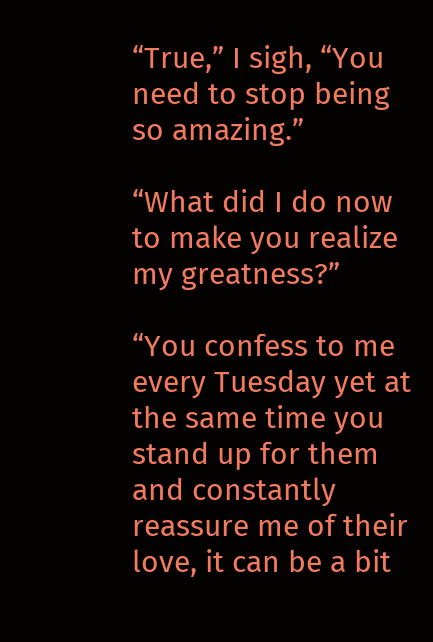“True,” I sigh, “You need to stop being so amazing.”

“What did I do now to make you realize my greatness?”

“You confess to me every Tuesday yet at the same time you stand up for them and constantly reassure me of their love, it can be a bit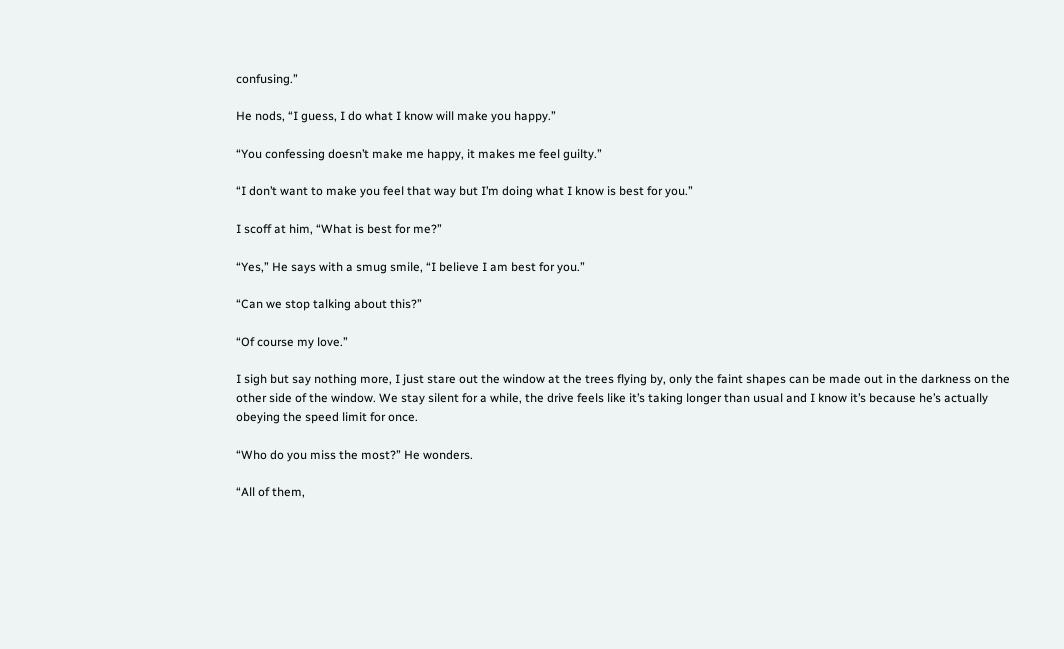confusing.”

He nods, “I guess, I do what I know will make you happy.”

“You confessing doesn’t make me happy, it makes me feel guilty.”

“I don’t want to make you feel that way but I’m doing what I know is best for you.”

I scoff at him, “What is best for me?”

“Yes,” He says with a smug smile, “I believe I am best for you.”

“Can we stop talking about this?”

“Of course my love.”

I sigh but say nothing more, I just stare out the window at the trees flying by, only the faint shapes can be made out in the darkness on the other side of the window. We stay silent for a while, the drive feels like it’s taking longer than usual and I know it’s because he’s actually obeying the speed limit for once.

“Who do you miss the most?” He wonders.

“All of them,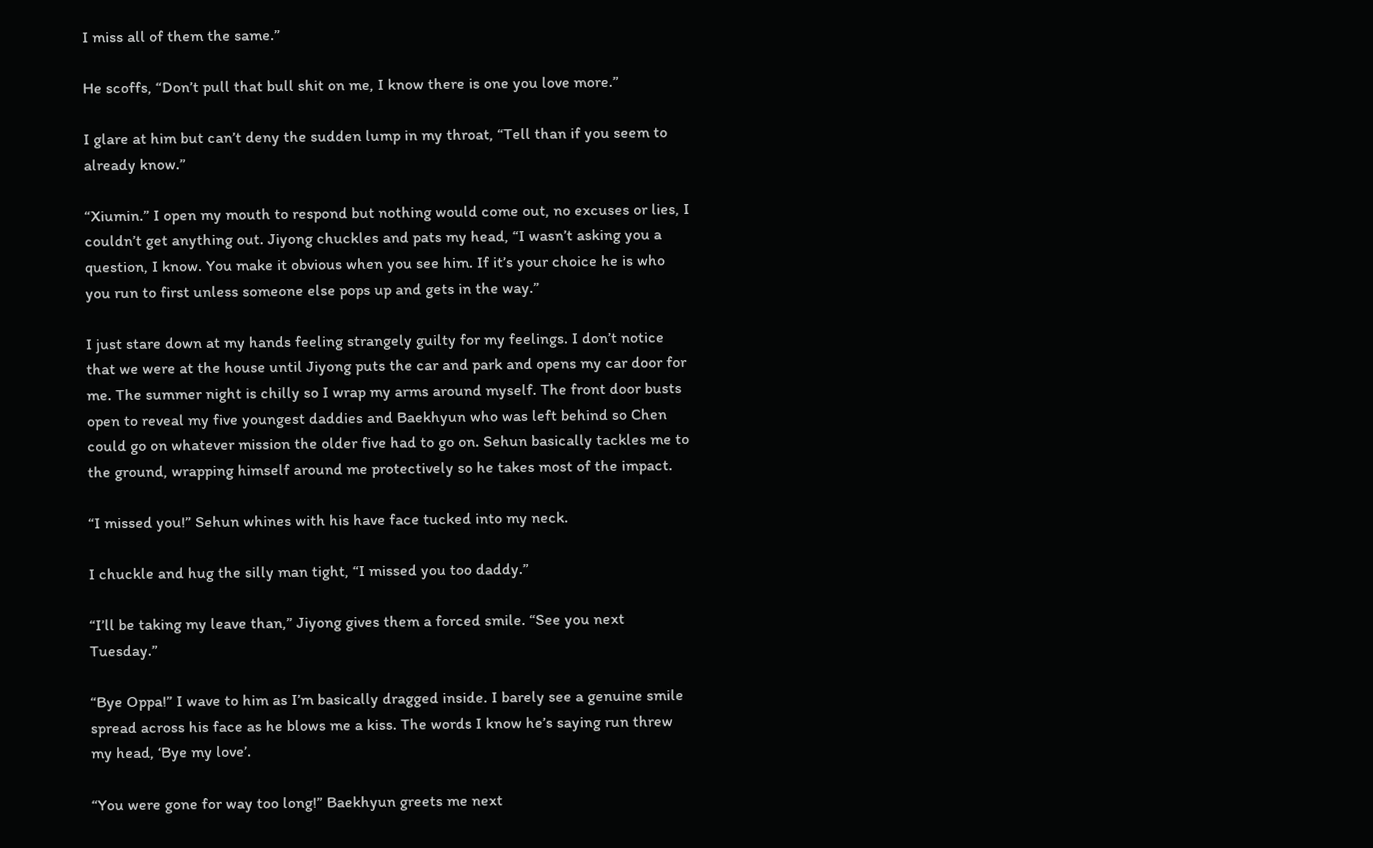I miss all of them the same.”

He scoffs, “Don’t pull that bull shit on me, I know there is one you love more.”

I glare at him but can’t deny the sudden lump in my throat, “Tell than if you seem to already know.”

“Xiumin.” I open my mouth to respond but nothing would come out, no excuses or lies, I couldn’t get anything out. Jiyong chuckles and pats my head, “I wasn’t asking you a question, I know. You make it obvious when you see him. If it’s your choice he is who you run to first unless someone else pops up and gets in the way.”

I just stare down at my hands feeling strangely guilty for my feelings. I don’t notice that we were at the house until Jiyong puts the car and park and opens my car door for me. The summer night is chilly so I wrap my arms around myself. The front door busts open to reveal my five youngest daddies and Baekhyun who was left behind so Chen could go on whatever mission the older five had to go on. Sehun basically tackles me to the ground, wrapping himself around me protectively so he takes most of the impact.

“I missed you!” Sehun whines with his have face tucked into my neck.

I chuckle and hug the silly man tight, “I missed you too daddy.”

“I’ll be taking my leave than,” Jiyong gives them a forced smile. “See you next Tuesday.”

“Bye Oppa!” I wave to him as I’m basically dragged inside. I barely see a genuine smile spread across his face as he blows me a kiss. The words I know he’s saying run threw my head, ‘Bye my love’.

“You were gone for way too long!” Baekhyun greets me next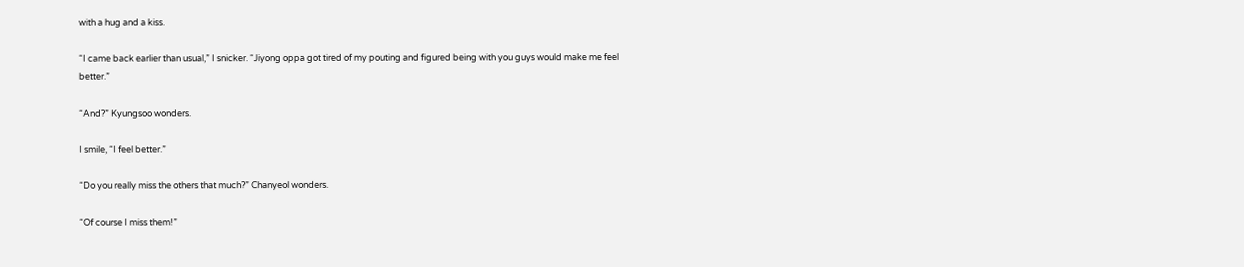with a hug and a kiss.

“I came back earlier than usual,” I snicker. “Jiyong oppa got tired of my pouting and figured being with you guys would make me feel better.”

“And?” Kyungsoo wonders.

I smile, “I feel better.”

“Do you really miss the others that much?” Chanyeol wonders.

“Of course I miss them!”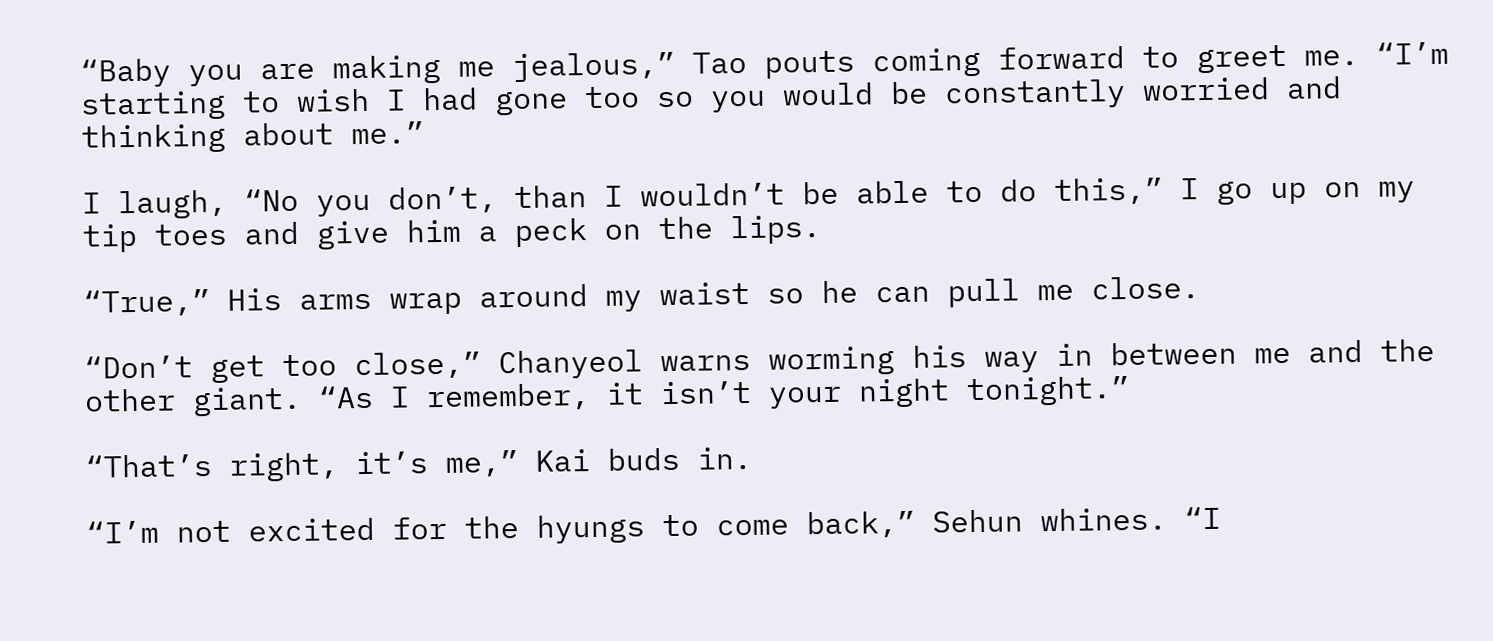“Baby you are making me jealous,” Tao pouts coming forward to greet me. “I’m starting to wish I had gone too so you would be constantly worried and thinking about me.”

I laugh, “No you don’t, than I wouldn’t be able to do this,” I go up on my tip toes and give him a peck on the lips.

“True,” His arms wrap around my waist so he can pull me close.

“Don’t get too close,” Chanyeol warns worming his way in between me and the other giant. “As I remember, it isn’t your night tonight.”

“That’s right, it’s me,” Kai buds in.

“I’m not excited for the hyungs to come back,” Sehun whines. “I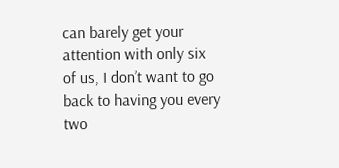can barely get your attention with only six of us, I don’t want to go back to having you every two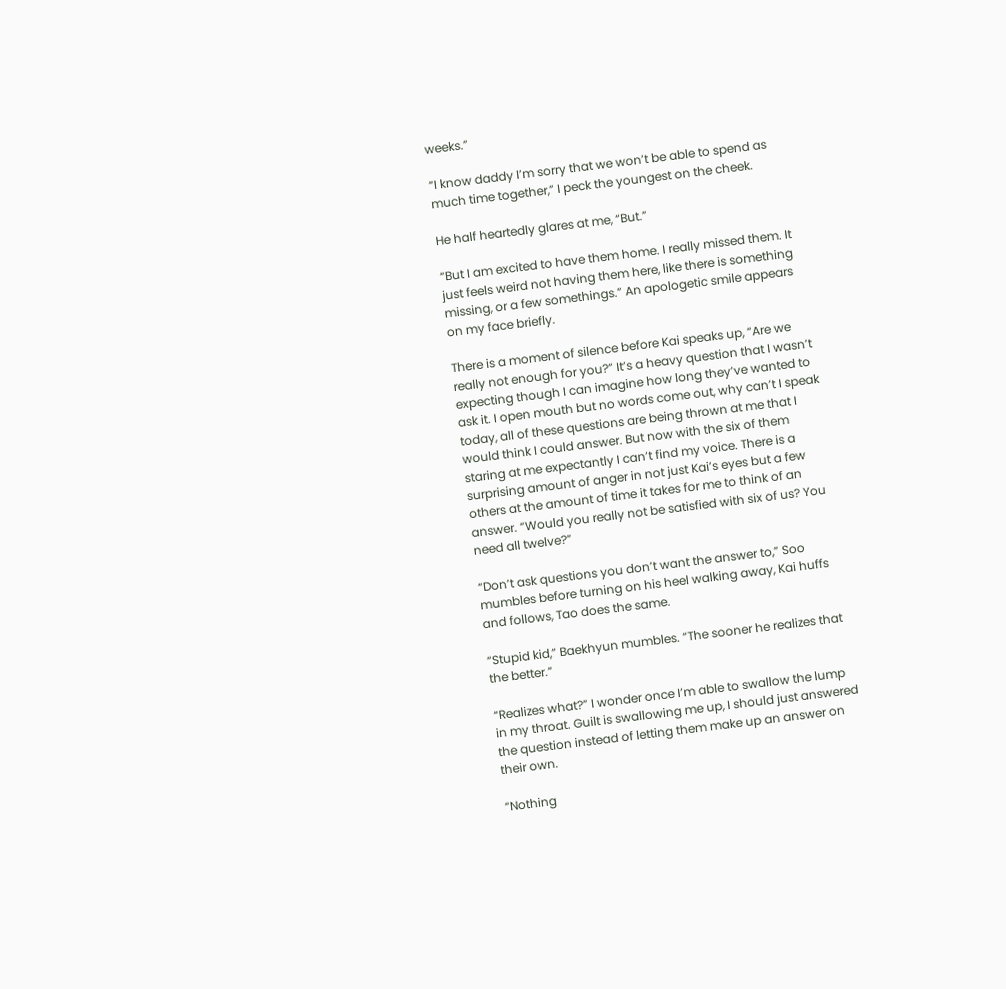weeks.”

“I know daddy I’m sorry that we won’t be able to spend as much time together,” I peck the youngest on the cheek.

He half heartedly glares at me, “But.”

“But I am excited to have them home. I really missed them. It just feels weird not having them here, like there is something missing, or a few somethings.” An apologetic smile appears on my face briefly.

There is a moment of silence before Kai speaks up, “Are we really not enough for you?” It’s a heavy question that I wasn’t expecting though I can imagine how long they’ve wanted to ask it. I open mouth but no words come out, why can’t I speak today, all of these questions are being thrown at me that I would think I could answer. But now with the six of them staring at me expectantly I can’t find my voice. There is a surprising amount of anger in not just Kai’s eyes but a few others at the amount of time it takes for me to think of an answer. “Would you really not be satisfied with six of us? You need all twelve?”

“Don’t ask questions you don’t want the answer to,” Soo mumbles before turning on his heel walking away, Kai huffs and follows, Tao does the same.

“Stupid kid,” Baekhyun mumbles. “The sooner he realizes that the better.”

“Realizes what?” I wonder once I’m able to swallow the lump in my throat. Guilt is swallowing me up, I should just answered the question instead of letting them make up an answer on their own.

“Nothing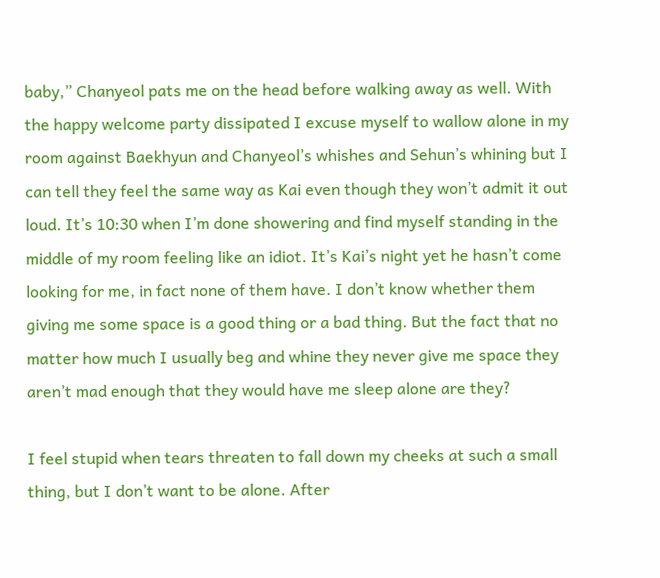baby,” Chanyeol pats me on the head before walking away as well. With the happy welcome party dissipated I excuse myself to wallow alone in my room against Baekhyun and Chanyeol’s whishes and Sehun’s whining but I can tell they feel the same way as Kai even though they won’t admit it out loud. It’s 10:30 when I’m done showering and find myself standing in the middle of my room feeling like an idiot. It’s Kai’s night yet he hasn’t come looking for me, in fact none of them have. I don’t know whether them giving me some space is a good thing or a bad thing. But the fact that no matter how much I usually beg and whine they never give me space they aren’t mad enough that they would have me sleep alone are they?

I feel stupid when tears threaten to fall down my cheeks at such a small thing, but I don’t want to be alone. After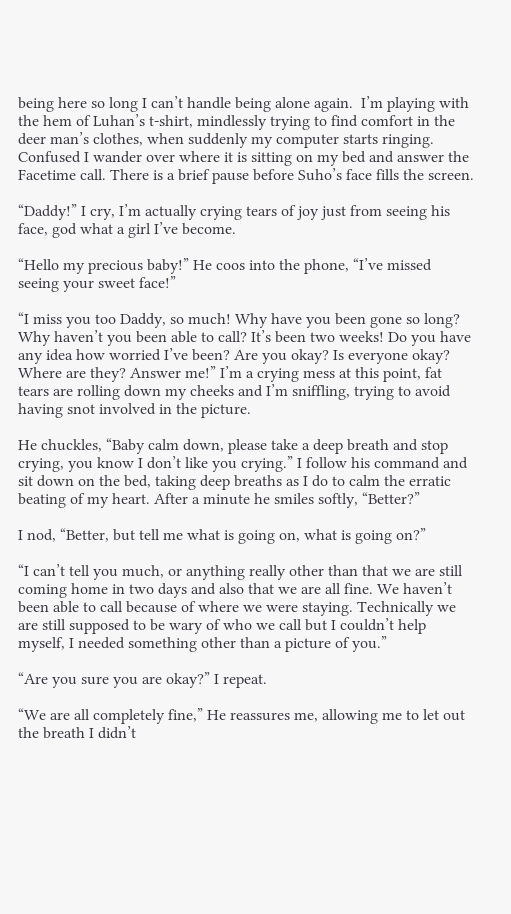being here so long I can’t handle being alone again.  I’m playing with the hem of Luhan’s t-shirt, mindlessly trying to find comfort in the deer man’s clothes, when suddenly my computer starts ringing. Confused I wander over where it is sitting on my bed and answer the Facetime call. There is a brief pause before Suho’s face fills the screen.

“Daddy!” I cry, I’m actually crying tears of joy just from seeing his face, god what a girl I’ve become.

“Hello my precious baby!” He coos into the phone, “I’ve missed seeing your sweet face!”

“I miss you too Daddy, so much! Why have you been gone so long? Why haven’t you been able to call? It’s been two weeks! Do you have any idea how worried I’ve been? Are you okay? Is everyone okay? Where are they? Answer me!” I’m a crying mess at this point, fat tears are rolling down my cheeks and I’m sniffling, trying to avoid having snot involved in the picture.

He chuckles, “Baby calm down, please take a deep breath and stop crying, you know I don’t like you crying.” I follow his command and sit down on the bed, taking deep breaths as I do to calm the erratic beating of my heart. After a minute he smiles softly, “Better?”

I nod, “Better, but tell me what is going on, what is going on?”

“I can’t tell you much, or anything really other than that we are still coming home in two days and also that we are all fine. We haven’t been able to call because of where we were staying. Technically we are still supposed to be wary of who we call but I couldn’t help myself, I needed something other than a picture of you.”

“Are you sure you are okay?” I repeat.

“We are all completely fine,” He reassures me, allowing me to let out the breath I didn’t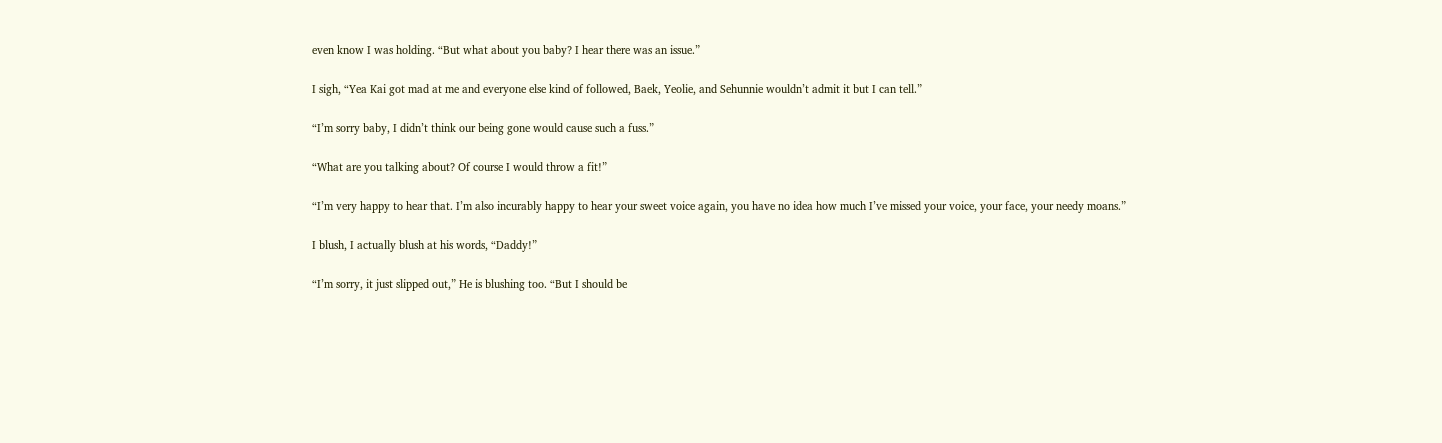even know I was holding. “But what about you baby? I hear there was an issue.”

I sigh, “Yea Kai got mad at me and everyone else kind of followed, Baek, Yeolie, and Sehunnie wouldn’t admit it but I can tell.”

“I’m sorry baby, I didn’t think our being gone would cause such a fuss.”

“What are you talking about? Of course I would throw a fit!”

“I’m very happy to hear that. I’m also incurably happy to hear your sweet voice again, you have no idea how much I’ve missed your voice, your face, your needy moans.”

I blush, I actually blush at his words, “Daddy!”

“I’m sorry, it just slipped out,” He is blushing too. “But I should be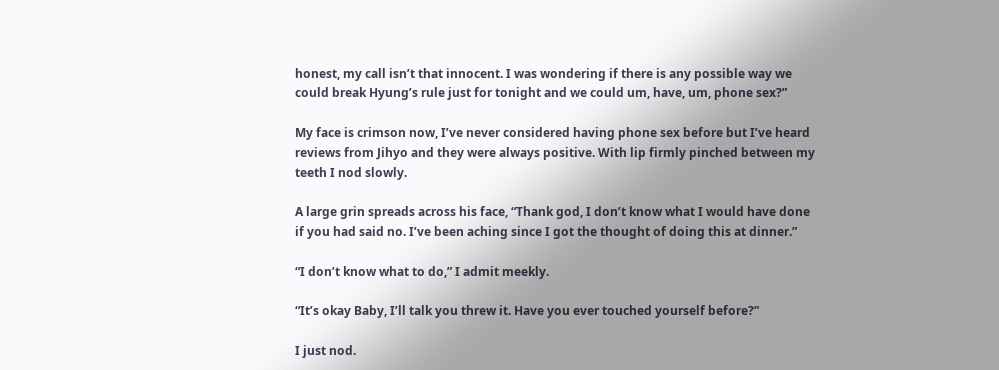honest, my call isn’t that innocent. I was wondering if there is any possible way we could break Hyung’s rule just for tonight and we could um, have, um, phone sex?”

My face is crimson now, I’ve never considered having phone sex before but I’ve heard reviews from Jihyo and they were always positive. With lip firmly pinched between my teeth I nod slowly.

A large grin spreads across his face, “Thank god, I don’t know what I would have done if you had said no. I’ve been aching since I got the thought of doing this at dinner.”

“I don’t know what to do,” I admit meekly.

“It’s okay Baby, I’ll talk you threw it. Have you ever touched yourself before?”

I just nod.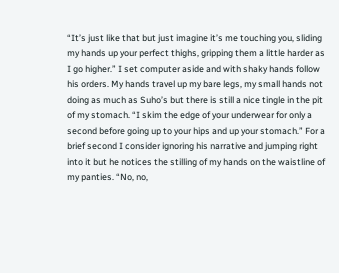“It’s just like that but just imagine it’s me touching you, sliding my hands up your perfect thighs, gripping them a little harder as I go higher.” I set computer aside and with shaky hands follow his orders. My hands travel up my bare legs, my small hands not doing as much as Suho’s but there is still a nice tingle in the pit of my stomach. “I skim the edge of your underwear for only a second before going up to your hips and up your stomach.” For a brief second I consider ignoring his narrative and jumping right into it but he notices the stilling of my hands on the waistline of my panties. “No, no,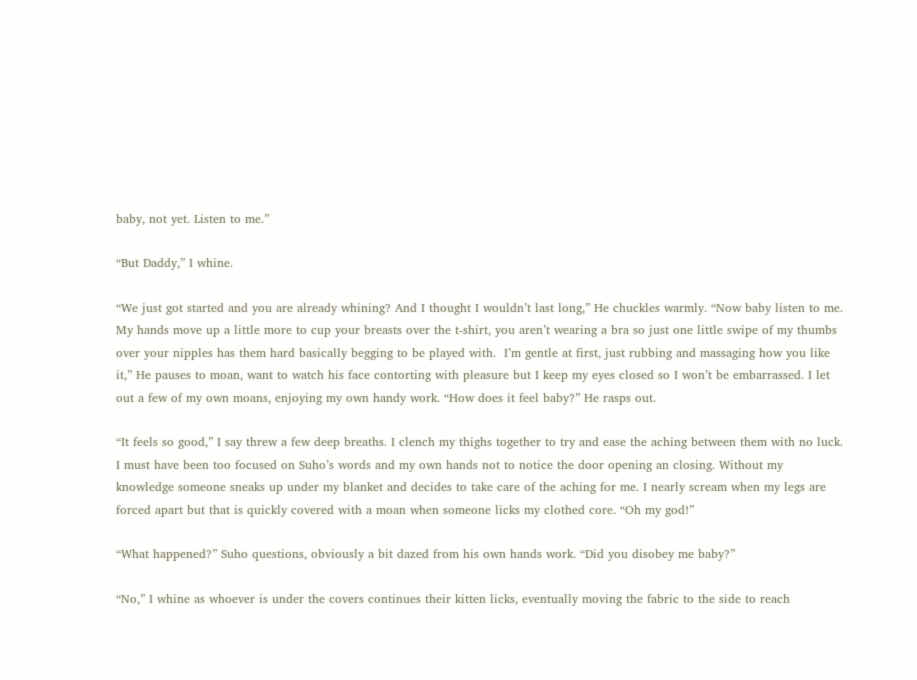baby, not yet. Listen to me.”

“But Daddy,” I whine.

“We just got started and you are already whining? And I thought I wouldn’t last long,” He chuckles warmly. “Now baby listen to me. My hands move up a little more to cup your breasts over the t-shirt, you aren’t wearing a bra so just one little swipe of my thumbs over your nipples has them hard basically begging to be played with.  I’m gentle at first, just rubbing and massaging how you like it,” He pauses to moan, want to watch his face contorting with pleasure but I keep my eyes closed so I won’t be embarrassed. I let out a few of my own moans, enjoying my own handy work. “How does it feel baby?” He rasps out.

“It feels so good,” I say threw a few deep breaths. I clench my thighs together to try and ease the aching between them with no luck. I must have been too focused on Suho’s words and my own hands not to notice the door opening an closing. Without my knowledge someone sneaks up under my blanket and decides to take care of the aching for me. I nearly scream when my legs are forced apart but that is quickly covered with a moan when someone licks my clothed core. “Oh my god!”

“What happened?” Suho questions, obviously a bit dazed from his own hands work. “Did you disobey me baby?”

“No,” I whine as whoever is under the covers continues their kitten licks, eventually moving the fabric to the side to reach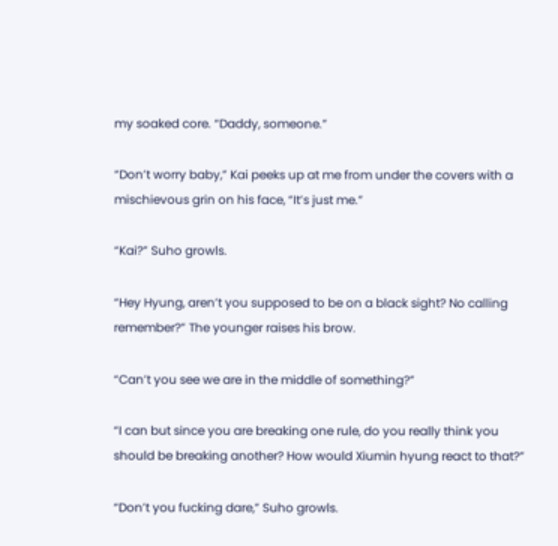my soaked core. “Daddy, someone.”

“Don’t worry baby,” Kai peeks up at me from under the covers with a mischievous grin on his face, “It’s just me.”

“Kai?” Suho growls.

“Hey Hyung, aren’t you supposed to be on a black sight? No calling remember?” The younger raises his brow.

“Can’t you see we are in the middle of something?”

“I can but since you are breaking one rule, do you really think you should be breaking another? How would Xiumin hyung react to that?”

“Don’t you fucking dare,” Suho growls.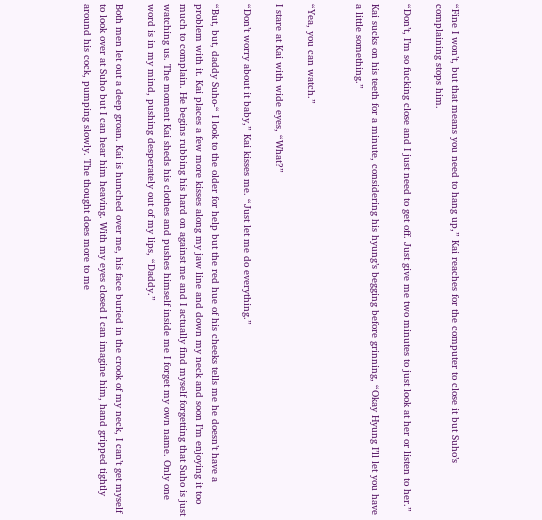“Fine I won’t, but that means you need to hang up,” Kai reaches for the computer to close it but Suho’s complaining stops him.

“Don’t, I’m so fucking close and I just need to get off. Just give me two minutes to just look at her or listen to her.”

Kai sucks on his teeth for a minute, considering his hyung’s begging before grinning, “Okay Hyung I’ll let you have a little something.”


“Yea, you can watch.”

I stare at Kai with wide eyes, “What?”

“Don’t worry about it baby,” Kai kisses me. “Just let me do everything.”

“But, but, daddy Suho-“ I look to the older for help but the red hue of his cheeks tells me he doesn’t have a problem with it. Kai places a few more kisses along my jaw line and down my neck and soon I’m enjoying it too much to complain. He begins rubbing his hard on against me and I actually find myself forgetting that Suho is just watching us. The moment Kai sheds his clothes and pushes himself inside me I forget my own name. Only one word is in my mind, pushing desperately out of my lips, “Daddy.”

Both men let out a deep groan. Kai is hunched over me, his face buried in the crook of my neck, I can’t get myself to look over at Suho but I can hear him heaving. With my eyes closed I can imagine him, hand gripped tightly around his cock, pumping slowly. The thought does more to me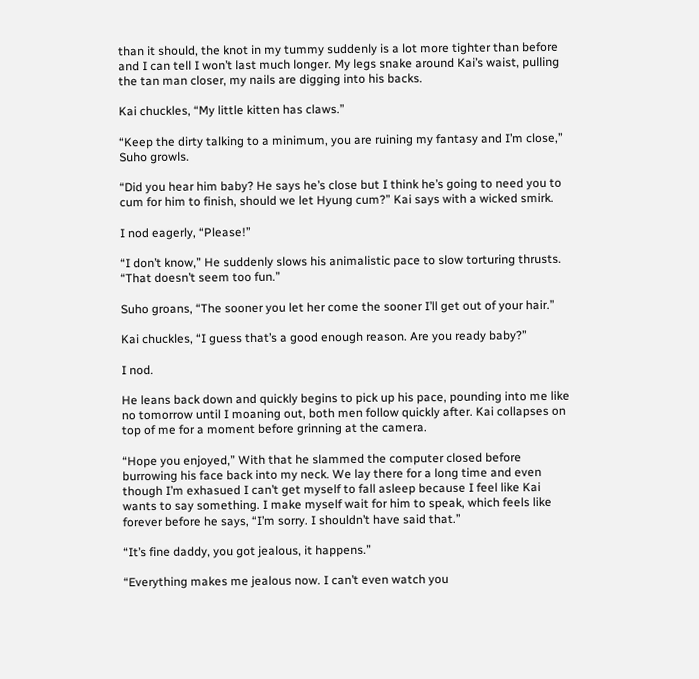than it should, the knot in my tummy suddenly is a lot more tighter than before and I can tell I won’t last much longer. My legs snake around Kai’s waist, pulling the tan man closer, my nails are digging into his backs.

Kai chuckles, “My little kitten has claws.”

“Keep the dirty talking to a minimum, you are ruining my fantasy and I’m close,” Suho growls.

“Did you hear him baby? He says he’s close but I think he’s going to need you to cum for him to finish, should we let Hyung cum?” Kai says with a wicked smirk.

I nod eagerly, “Please!”

“I don’t know,” He suddenly slows his animalistic pace to slow torturing thrusts. “That doesn’t seem too fun.”

Suho groans, “The sooner you let her come the sooner I’ll get out of your hair.”

Kai chuckles, “I guess that’s a good enough reason. Are you ready baby?”

I nod.

He leans back down and quickly begins to pick up his pace, pounding into me like no tomorrow until I moaning out, both men follow quickly after. Kai collapses on top of me for a moment before grinning at the camera.

“Hope you enjoyed,” With that he slammed the computer closed before burrowing his face back into my neck. We lay there for a long time and even though I’m exhasued I can’t get myself to fall asleep because I feel like Kai wants to say something. I make myself wait for him to speak, which feels like forever before he says, “I’m sorry. I shouldn’t have said that.”

“It’s fine daddy, you got jealous, it happens.”

“Everything makes me jealous now. I can’t even watch you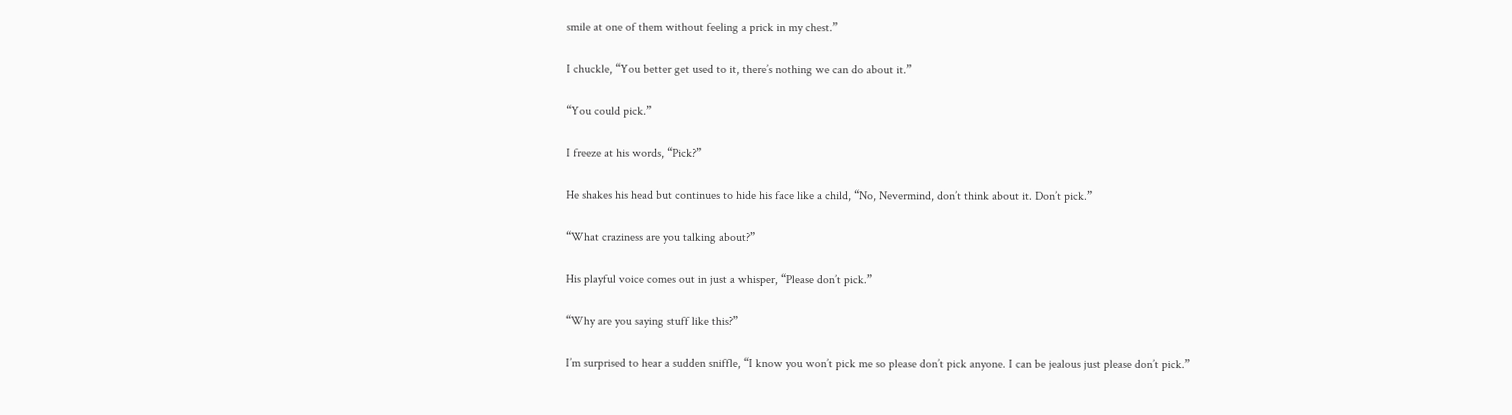smile at one of them without feeling a prick in my chest.”

I chuckle, “You better get used to it, there’s nothing we can do about it.”

“You could pick.”

I freeze at his words, “Pick?”

He shakes his head but continues to hide his face like a child, “No, Nevermind, don’t think about it. Don’t pick.”

“What craziness are you talking about?”

His playful voice comes out in just a whisper, “Please don’t pick.”

“Why are you saying stuff like this?”

I’m surprised to hear a sudden sniffle, “I know you won’t pick me so please don’t pick anyone. I can be jealous just please don’t pick.”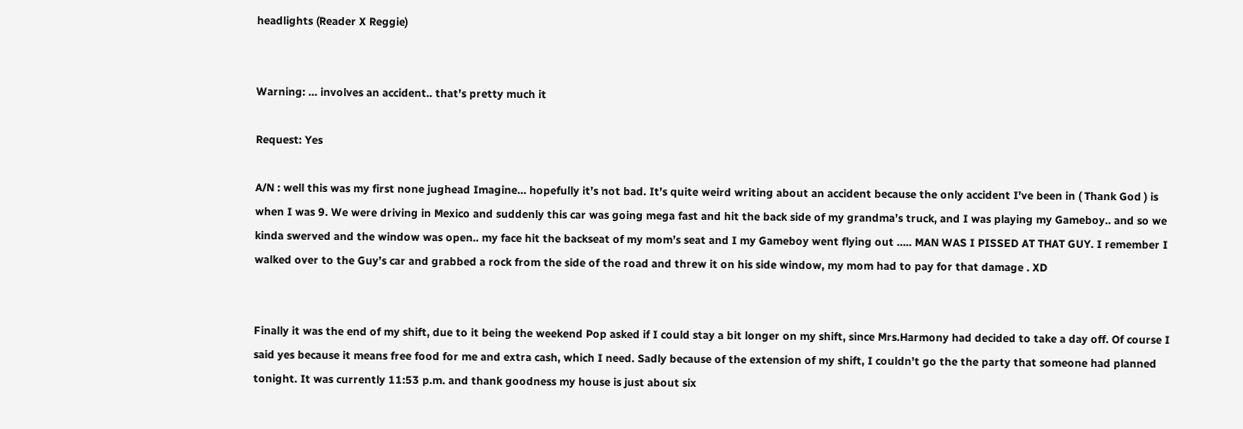headlights (Reader X Reggie)


Warning: … involves an accident.. that’s pretty much it

Request: Yes

A/N : well this was my first none jughead Imagine… hopefully it’s not bad. It’s quite weird writing about an accident because the only accident I’ve been in ( Thank God ) is when I was 9. We were driving in Mexico and suddenly this car was going mega fast and hit the back side of my grandma’s truck, and I was playing my Gameboy.. and so we kinda swerved and the window was open.. my face hit the backseat of my mom’s seat and I my Gameboy went flying out ….. MAN WAS I PISSED AT THAT GUY. I remember I walked over to the Guy’s car and grabbed a rock from the side of the road and threw it on his side window, my mom had to pay for that damage . XD


Finally it was the end of my shift, due to it being the weekend Pop asked if I could stay a bit longer on my shift, since Mrs.Harmony had decided to take a day off. Of course I said yes because it means free food for me and extra cash, which I need. Sadly because of the extension of my shift, I couldn’t go the the party that someone had planned tonight. It was currently 11:53 p.m. and thank goodness my house is just about six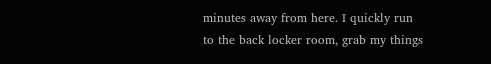minutes away from here. I quickly run to the back locker room, grab my things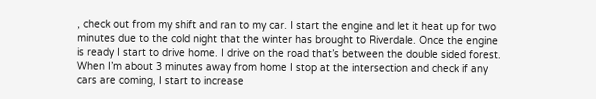, check out from my shift and ran to my car. I start the engine and let it heat up for two minutes due to the cold night that the winter has brought to Riverdale. Once the engine is ready I start to drive home. I drive on the road that’s between the double sided forest. When I’m about 3 minutes away from home I stop at the intersection and check if any cars are coming, I start to increase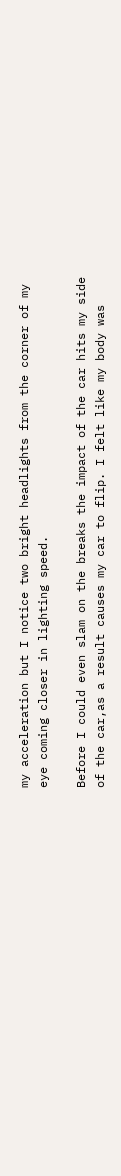my acceleration but I notice two bright headlights from the corner of my eye coming closer in lighting speed.

Before I could even slam on the breaks the impact of the car hits my side of the car,as a result causes my car to flip. I felt like my body was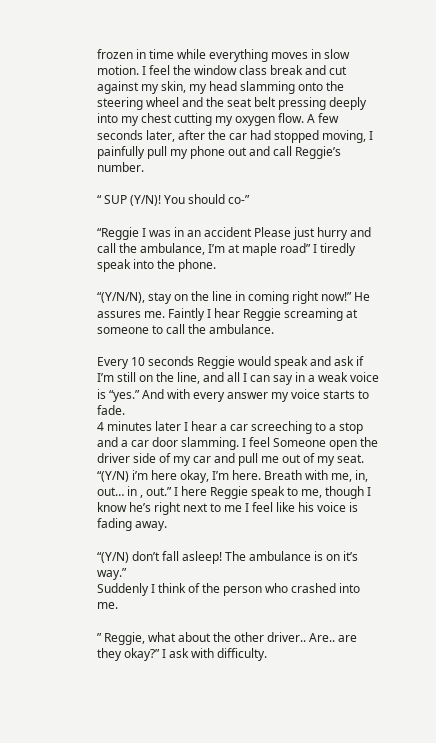frozen in time while everything moves in slow motion. I feel the window class break and cut against my skin, my head slamming onto the steering wheel and the seat belt pressing deeply into my chest cutting my oxygen flow. A few seconds later, after the car had stopped moving, I painfully pull my phone out and call Reggie’s number.

“ SUP (Y/N)! You should co-”

“Reggie I was in an accident Please just hurry and call the ambulance, I’m at maple road” I tiredly speak into the phone.

“(Y/N/N), stay on the line in coming right now!” He assures me. Faintly I hear Reggie screaming at someone to call the ambulance.

Every 10 seconds Reggie would speak and ask if I’m still on the line, and all I can say in a weak voice is “yes.” And with every answer my voice starts to fade.
4 minutes later I hear a car screeching to a stop and a car door slamming. I feel Someone open the driver side of my car and pull me out of my seat.
“(Y/N) i’m here okay, I’m here. Breath with me, in, out… in , out.” I here Reggie speak to me, though I know he’s right next to me I feel like his voice is fading away.

“(Y/N) don’t fall asleep! The ambulance is on it’s way.”
Suddenly I think of the person who crashed into me.

” Reggie, what about the other driver.. Are.. are they okay?” I ask with difficulty.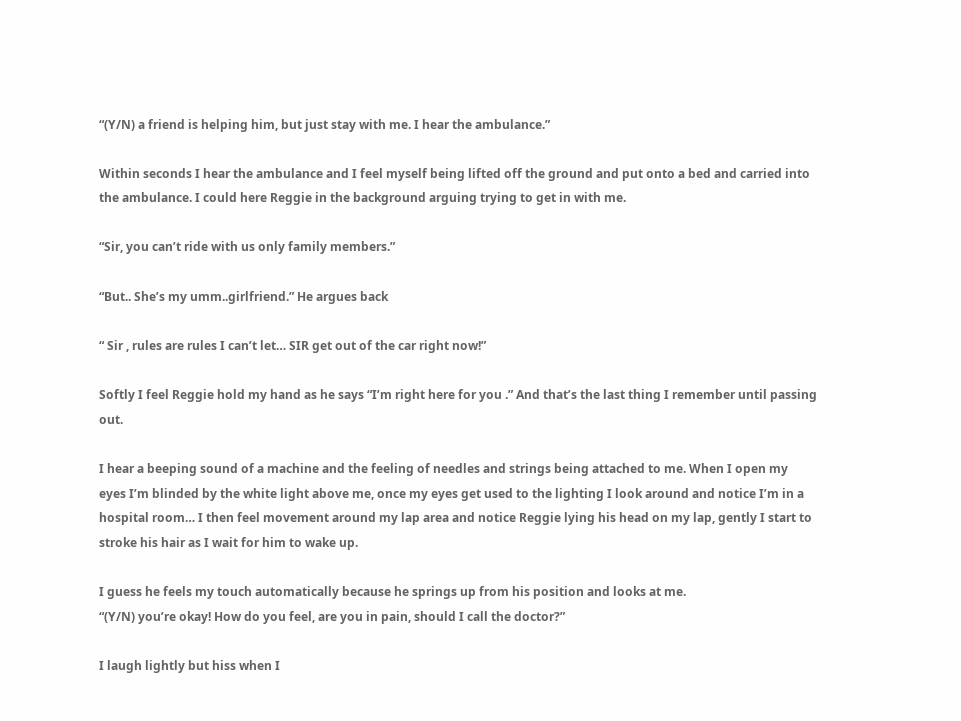“(Y/N) a friend is helping him, but just stay with me. I hear the ambulance.”

Within seconds I hear the ambulance and I feel myself being lifted off the ground and put onto a bed and carried into the ambulance. I could here Reggie in the background arguing trying to get in with me.

“Sir, you can’t ride with us only family members.”

“But.. She’s my umm..girlfriend.” He argues back

“ Sir , rules are rules I can’t let… SIR get out of the car right now!”

Softly I feel Reggie hold my hand as he says “I’m right here for you .” And that’s the last thing I remember until passing out.

I hear a beeping sound of a machine and the feeling of needles and strings being attached to me. When I open my eyes I’m blinded by the white light above me, once my eyes get used to the lighting I look around and notice I’m in a hospital room… I then feel movement around my lap area and notice Reggie lying his head on my lap, gently I start to stroke his hair as I wait for him to wake up.

I guess he feels my touch automatically because he springs up from his position and looks at me.
“(Y/N) you’re okay! How do you feel, are you in pain, should I call the doctor?”

I laugh lightly but hiss when I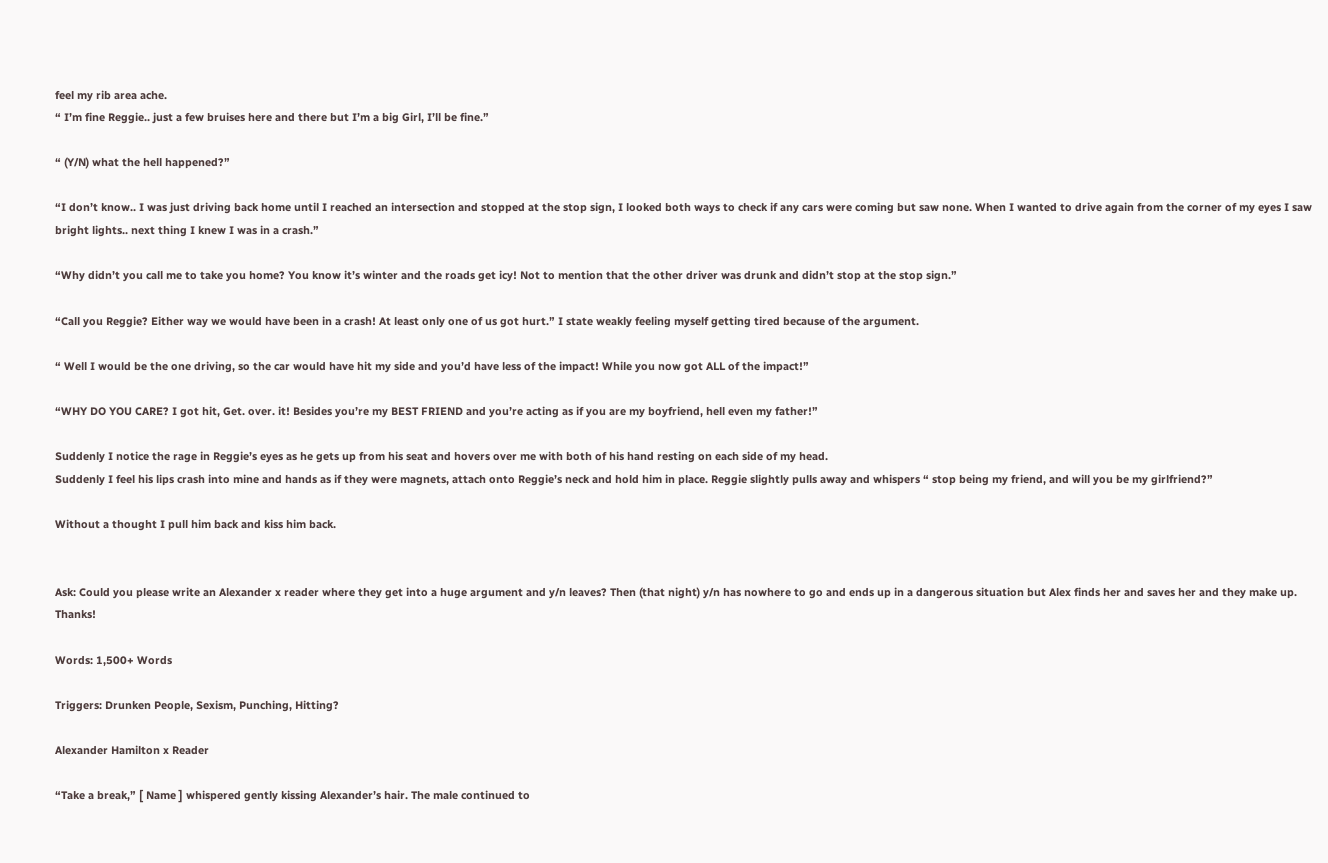feel my rib area ache.
“ I’m fine Reggie.. just a few bruises here and there but I’m a big Girl, I’ll be fine.”

“ (Y/N) what the hell happened?”

“I don’t know.. I was just driving back home until I reached an intersection and stopped at the stop sign, I looked both ways to check if any cars were coming but saw none. When I wanted to drive again from the corner of my eyes I saw bright lights.. next thing I knew I was in a crash.”

“Why didn’t you call me to take you home? You know it’s winter and the roads get icy! Not to mention that the other driver was drunk and didn’t stop at the stop sign.”

“Call you Reggie? Either way we would have been in a crash! At least only one of us got hurt.” I state weakly feeling myself getting tired because of the argument.

“ Well I would be the one driving, so the car would have hit my side and you’d have less of the impact! While you now got ALL of the impact!”

“WHY DO YOU CARE? I got hit, Get. over. it! Besides you’re my BEST FRIEND and you’re acting as if you are my boyfriend, hell even my father!”

Suddenly I notice the rage in Reggie’s eyes as he gets up from his seat and hovers over me with both of his hand resting on each side of my head.
Suddenly I feel his lips crash into mine and hands as if they were magnets, attach onto Reggie’s neck and hold him in place. Reggie slightly pulls away and whispers “ stop being my friend, and will you be my girlfriend?”

Without a thought I pull him back and kiss him back.


Ask: Could you please write an Alexander x reader where they get into a huge argument and y/n leaves? Then (that night) y/n has nowhere to go and ends up in a dangerous situation but Alex finds her and saves her and they make up. Thanks!

Words: 1,500+ Words

Triggers: Drunken People, Sexism, Punching, Hitting?

Alexander Hamilton x Reader

“Take a break,” [ Name ] whispered gently kissing Alexander’s hair. The male continued to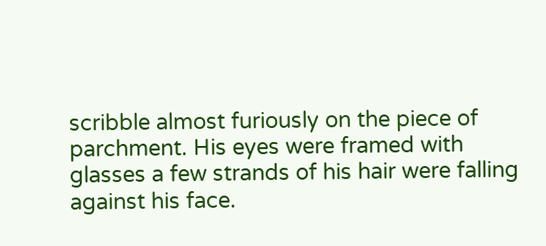scribble almost furiously on the piece of parchment. His eyes were framed with glasses a few strands of his hair were falling against his face.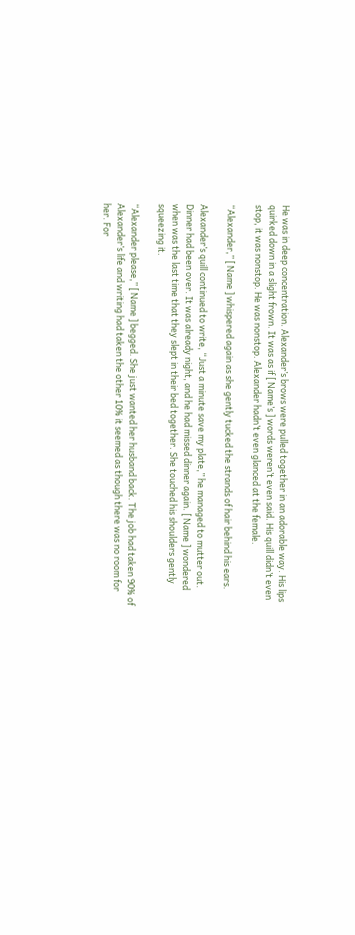He was in deep concentration. Alexander’s brows were pulled together in an adorable way. His lips quirked down in a slight frown. It was as if [ Name’s ] words weren’t even said. His quill didn’t even stop, it was nonstop. He was nonstop. Alexander hadn’t even glanced at the female.

“Alexander,” [ Name ] whispered again as she gently tucked the strands of hair behind his ears.

Alexander’s quill continued to write, “Just a minute save my plate,” he managed to mutter out. Dinner had been over. It was already night, and he had missed dinner again. [ Name ] wondered when was the last time that they slept in their bed together. She touched his shoulders gently squeezing it.

“Alexander please,” [ Name ] begged. She just wanted her husband back. The job had taken 90% of Alexander’s life and writing had taken the other 10% it seemed as though there was no room for her. For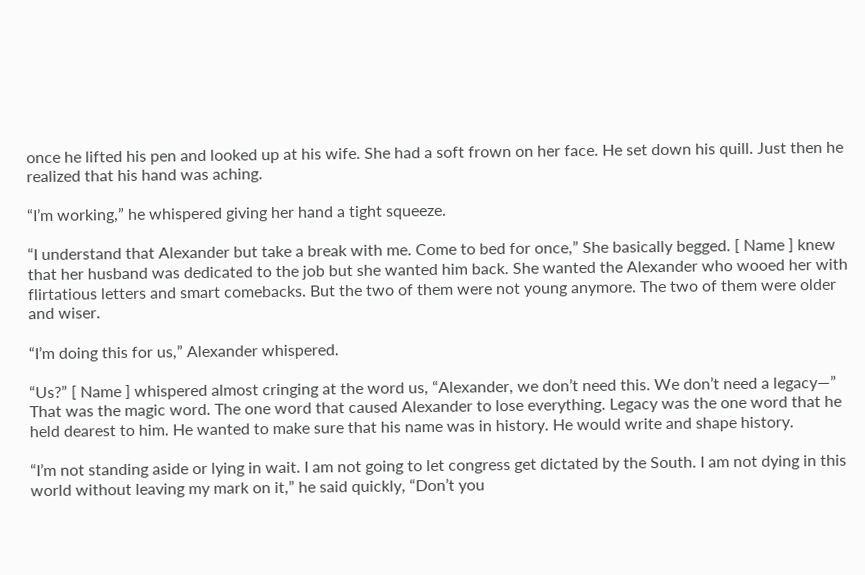once he lifted his pen and looked up at his wife. She had a soft frown on her face. He set down his quill. Just then he realized that his hand was aching.

“I’m working,” he whispered giving her hand a tight squeeze.

“I understand that Alexander but take a break with me. Come to bed for once,” She basically begged. [ Name ] knew that her husband was dedicated to the job but she wanted him back. She wanted the Alexander who wooed her with flirtatious letters and smart comebacks. But the two of them were not young anymore. The two of them were older and wiser.

“I’m doing this for us,” Alexander whispered.

“Us?” [ Name ] whispered almost cringing at the word us, “Alexander, we don’t need this. We don’t need a legacy—” That was the magic word. The one word that caused Alexander to lose everything. Legacy was the one word that he held dearest to him. He wanted to make sure that his name was in history. He would write and shape history.

“I’m not standing aside or lying in wait. I am not going to let congress get dictated by the South. I am not dying in this world without leaving my mark on it,” he said quickly, “Don’t you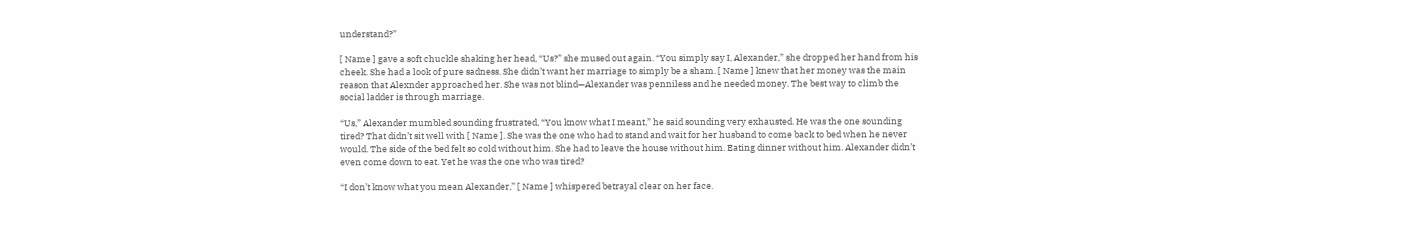understand?”

[ Name ] gave a soft chuckle shaking her head, “Us?” she mused out again. “You simply say I, Alexander,” she dropped her hand from his cheek. She had a look of pure sadness. She didn’t want her marriage to simply be a sham. [ Name ] knew that her money was the main reason that Alexnder approached her. She was not blind—Alexander was penniless and he needed money. The best way to climb the social ladder is through marriage.

“Us,” Alexander mumbled sounding frustrated, “You know what I meant,” he said sounding very exhausted. He was the one sounding tired? That didn’t sit well with [ Name ]. She was the one who had to stand and wait for her husband to come back to bed when he never would. The side of the bed felt so cold without him. She had to leave the house without him. Eating dinner without him. Alexander didn’t even come down to eat. Yet he was the one who was tired?

“I don’t know what you mean Alexander,” [ Name ] whispered betrayal clear on her face.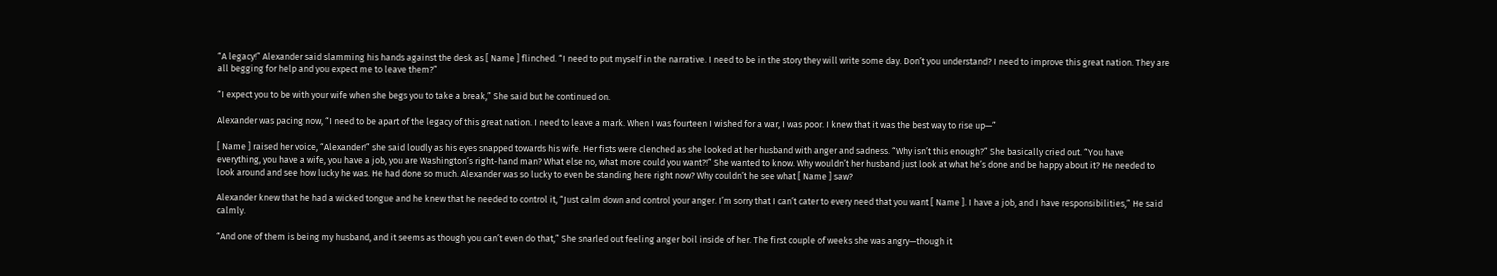“A legacy!” Alexander said slamming his hands against the desk as [ Name ] flinched. “I need to put myself in the narrative. I need to be in the story they will write some day. Don’t you understand? I need to improve this great nation. They are all begging for help and you expect me to leave them?”

“I expect you to be with your wife when she begs you to take a break,” She said but he continued on.

Alexander was pacing now, “I need to be apart of the legacy of this great nation. I need to leave a mark. When I was fourteen I wished for a war, I was poor. I knew that it was the best way to rise up—”

[ Name ] raised her voice, “Alexander!” she said loudly as his eyes snapped towards his wife. Her fists were clenched as she looked at her husband with anger and sadness. “Why isn’t this enough?” She basically cried out. “You have everything, you have a wife, you have a job, you are Washington’s right-hand man? What else no, what more could you want?!” She wanted to know. Why wouldn’t her husband just look at what he’s done and be happy about it? He needed to look around and see how lucky he was. He had done so much. Alexander was so lucky to even be standing here right now? Why couldn’t he see what [ Name ] saw?

Alexander knew that he had a wicked tongue and he knew that he needed to control it, “Just calm down and control your anger. I’m sorry that I can’t cater to every need that you want [ Name ]. I have a job, and I have responsibilities,” He said calmly.

“And one of them is being my husband, and it seems as though you can’t even do that,” She snarled out feeling anger boil inside of her. The first couple of weeks she was angry—though it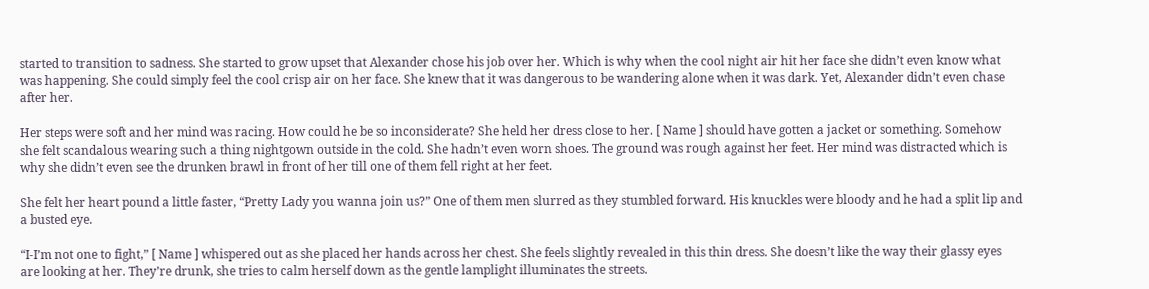started to transition to sadness. She started to grow upset that Alexander chose his job over her. Which is why when the cool night air hit her face she didn’t even know what was happening. She could simply feel the cool crisp air on her face. She knew that it was dangerous to be wandering alone when it was dark. Yet, Alexander didn’t even chase after her.

Her steps were soft and her mind was racing. How could he be so inconsiderate? She held her dress close to her. [ Name ] should have gotten a jacket or something. Somehow she felt scandalous wearing such a thing nightgown outside in the cold. She hadn’t even worn shoes. The ground was rough against her feet. Her mind was distracted which is why she didn’t even see the drunken brawl in front of her till one of them fell right at her feet.

She felt her heart pound a little faster, “Pretty Lady you wanna join us?” One of them men slurred as they stumbled forward. His knuckles were bloody and he had a split lip and a busted eye.

“I-I’m not one to fight,” [ Name ] whispered out as she placed her hands across her chest. She feels slightly revealed in this thin dress. She doesn’t like the way their glassy eyes are looking at her. They’re drunk, she tries to calm herself down as the gentle lamplight illuminates the streets.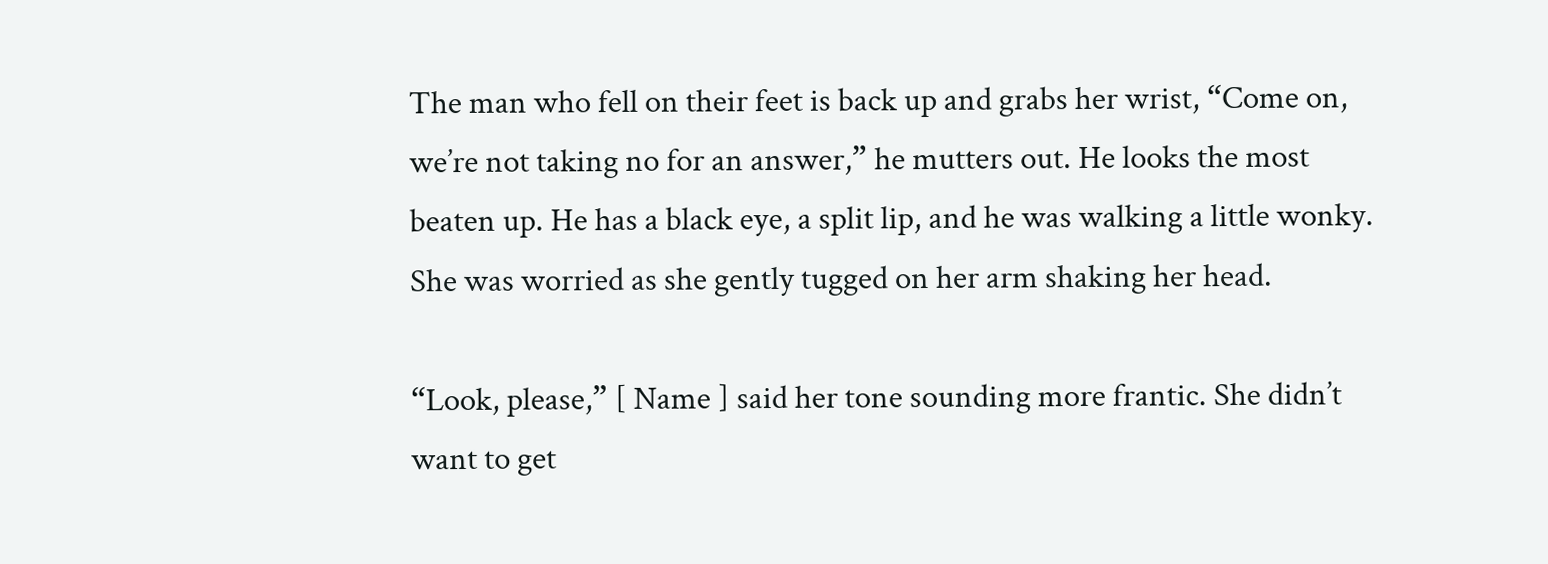The man who fell on their feet is back up and grabs her wrist, “Come on, we’re not taking no for an answer,” he mutters out. He looks the most beaten up. He has a black eye, a split lip, and he was walking a little wonky. She was worried as she gently tugged on her arm shaking her head.

“Look, please,” [ Name ] said her tone sounding more frantic. She didn’t want to get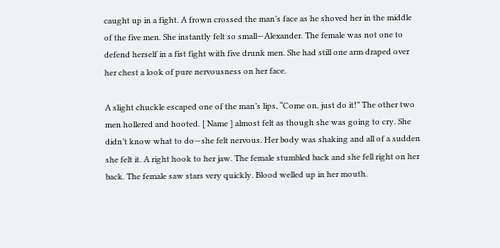caught up in a fight. A frown crossed the man’s face as he shoved her in the middle of the five men. She instantly felt so small—Alexander. The female was not one to defend herself in a fist fight with five drunk men. She had still one arm draped over her chest a look of pure nervousness on her face.

A slight chuckle escaped one of the man’s lips, “Come on, just do it!” The other two men hollered and hooted. [ Name ] almost felt as though she was going to cry. She didn’t know what to do—she felt nervous. Her body was shaking and all of a sudden she felt it. A right hook to her jaw. The female stumbled back and she fell right on her back. The female saw stars very quickly. Blood welled up in her mouth.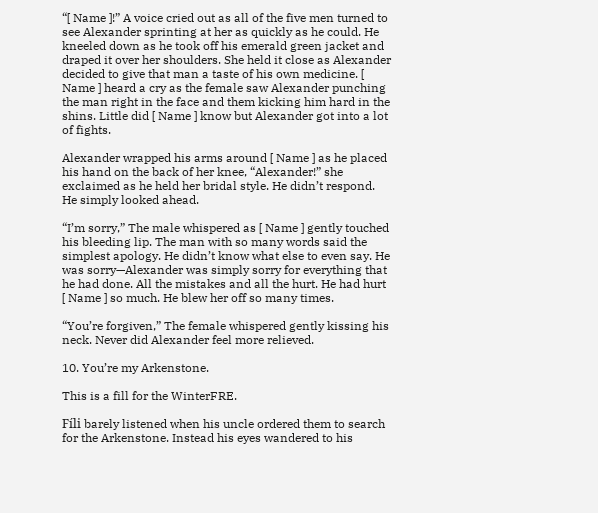“[ Name ]!” A voice cried out as all of the five men turned to see Alexander sprinting at her as quickly as he could. He kneeled down as he took off his emerald green jacket and draped it over her shoulders. She held it close as Alexander decided to give that man a taste of his own medicine. [ Name ] heard a cry as the female saw Alexander punching the man right in the face and them kicking him hard in the shins. Little did [ Name ] know but Alexander got into a lot of fights.

Alexander wrapped his arms around [ Name ] as he placed his hand on the back of her knee, “Alexander!” she exclaimed as he held her bridal style. He didn’t respond. He simply looked ahead.

“I’m sorry,” The male whispered as [ Name ] gently touched his bleeding lip. The man with so many words said the simplest apology. He didn’t know what else to even say. He was sorry—Alexander was simply sorry for everything that he had done. All the mistakes and all the hurt. He had hurt [ Name ] so much. He blew her off so many times.

“You’re forgiven,” The female whispered gently kissing his neck. Never did Alexander feel more relieved.

10. You’re my Arkenstone.

This is a fill for the WinterFRE.

Fíli barely listened when his uncle ordered them to search for the Arkenstone. Instead his eyes wandered to his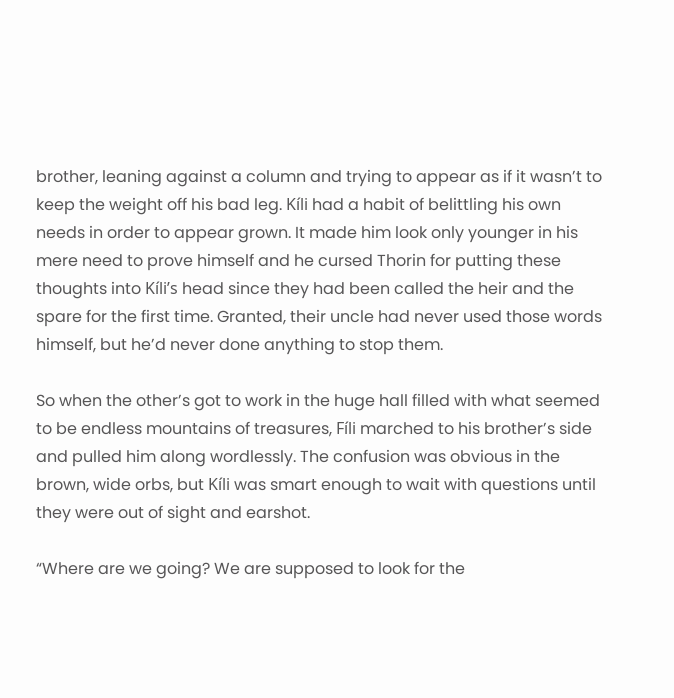brother, leaning against a column and trying to appear as if it wasn’t to keep the weight off his bad leg. Kíli had a habit of belittling his own needs in order to appear grown. It made him look only younger in his mere need to prove himself and he cursed Thorin for putting these thoughts into Kíli’s head since they had been called the heir and the spare for the first time. Granted, their uncle had never used those words himself, but he’d never done anything to stop them.

So when the other’s got to work in the huge hall filled with what seemed to be endless mountains of treasures, Fíli marched to his brother’s side and pulled him along wordlessly. The confusion was obvious in the brown, wide orbs, but Kíli was smart enough to wait with questions until they were out of sight and earshot.

“Where are we going? We are supposed to look for the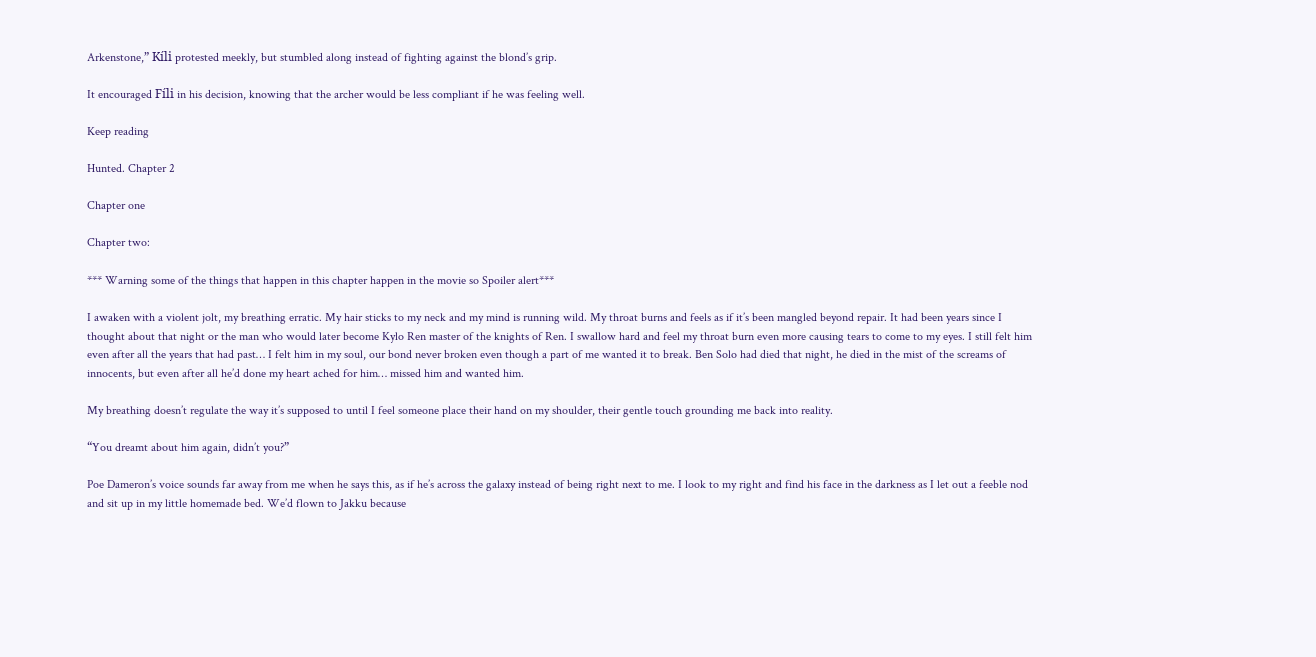Arkenstone,” Kíli protested meekly, but stumbled along instead of fighting against the blond’s grip.

It encouraged Fíli in his decision, knowing that the archer would be less compliant if he was feeling well.

Keep reading

Hunted. Chapter 2

Chapter one

Chapter two:

*** Warning some of the things that happen in this chapter happen in the movie so Spoiler alert***

I awaken with a violent jolt, my breathing erratic. My hair sticks to my neck and my mind is running wild. My throat burns and feels as if it’s been mangled beyond repair. It had been years since I thought about that night or the man who would later become Kylo Ren master of the knights of Ren. I swallow hard and feel my throat burn even more causing tears to come to my eyes. I still felt him even after all the years that had past… I felt him in my soul, our bond never broken even though a part of me wanted it to break. Ben Solo had died that night, he died in the mist of the screams of innocents, but even after all he’d done my heart ached for him… missed him and wanted him.

My breathing doesn’t regulate the way it’s supposed to until I feel someone place their hand on my shoulder, their gentle touch grounding me back into reality.

“You dreamt about him again, didn’t you?”

Poe Dameron’s voice sounds far away from me when he says this, as if he’s across the galaxy instead of being right next to me. I look to my right and find his face in the darkness as I let out a feeble nod and sit up in my little homemade bed. We’d flown to Jakku because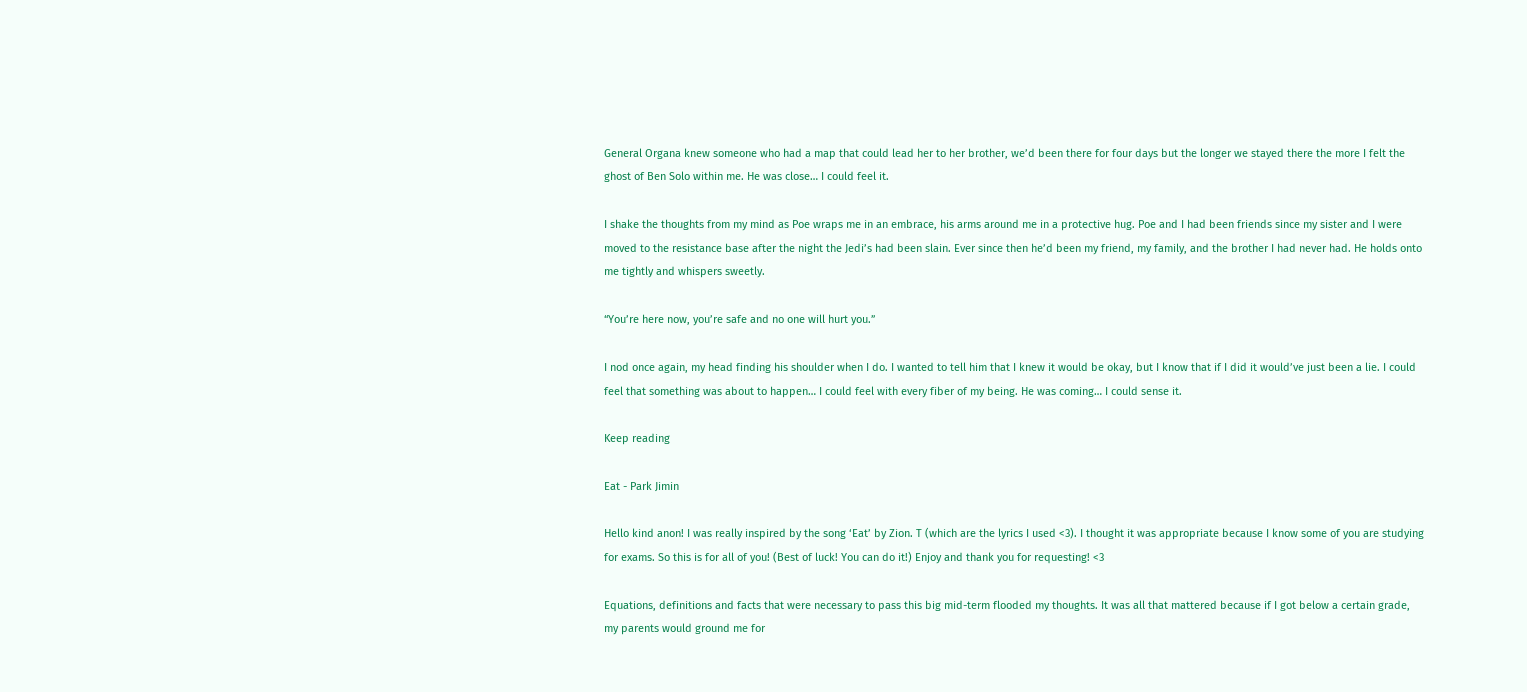General Organa knew someone who had a map that could lead her to her brother, we’d been there for four days but the longer we stayed there the more I felt the ghost of Ben Solo within me. He was close… I could feel it.

I shake the thoughts from my mind as Poe wraps me in an embrace, his arms around me in a protective hug. Poe and I had been friends since my sister and I were moved to the resistance base after the night the Jedi’s had been slain. Ever since then he’d been my friend, my family, and the brother I had never had. He holds onto me tightly and whispers sweetly.

“You’re here now, you’re safe and no one will hurt you.”

I nod once again, my head finding his shoulder when I do. I wanted to tell him that I knew it would be okay, but I know that if I did it would’ve just been a lie. I could feel that something was about to happen… I could feel with every fiber of my being. He was coming… I could sense it.

Keep reading

Eat - Park Jimin

Hello kind anon! I was really inspired by the song ‘Eat’ by Zion. T (which are the lyrics I used <3). I thought it was appropriate because I know some of you are studying for exams. So this is for all of you! (Best of luck! You can do it!) Enjoy and thank you for requesting! <3

Equations, definitions and facts that were necessary to pass this big mid-term flooded my thoughts. It was all that mattered because if I got below a certain grade, my parents would ground me for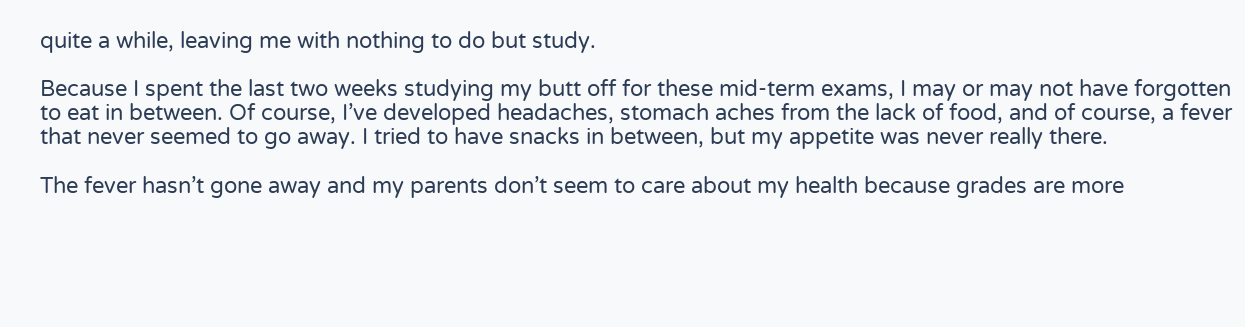quite a while, leaving me with nothing to do but study.

Because I spent the last two weeks studying my butt off for these mid-term exams, I may or may not have forgotten to eat in between. Of course, I’ve developed headaches, stomach aches from the lack of food, and of course, a fever that never seemed to go away. I tried to have snacks in between, but my appetite was never really there.

The fever hasn’t gone away and my parents don’t seem to care about my health because grades are more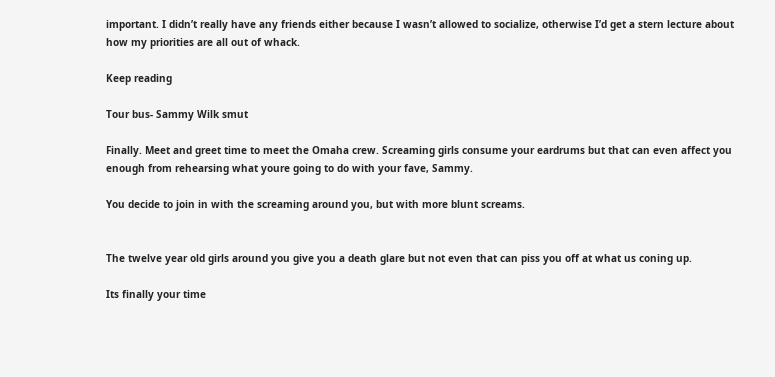important. I didn’t really have any friends either because I wasn’t allowed to socialize, otherwise I’d get a stern lecture about how my priorities are all out of whack.

Keep reading

Tour bus- Sammy Wilk smut

Finally. Meet and greet time to meet the Omaha crew. Screaming girls consume your eardrums but that can even affect you enough from rehearsing what youre going to do with your fave, Sammy.

You decide to join in with the screaming around you, but with more blunt screams.


The twelve year old girls around you give you a death glare but not even that can piss you off at what us coning up.

Its finally your time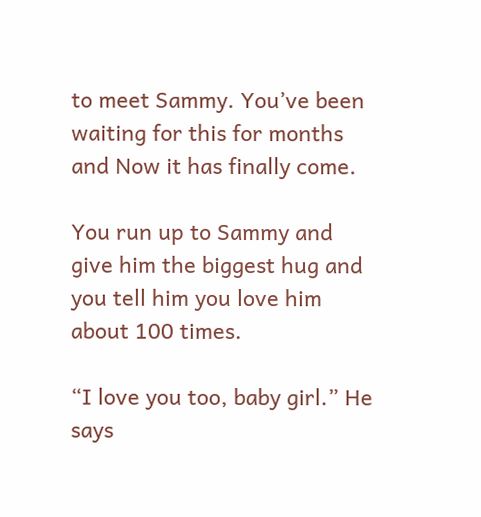to meet Sammy. You’ve been waiting for this for months and Now it has finally come.

You run up to Sammy and give him the biggest hug and you tell him you love him about 100 times.

“I love you too, baby girl.” He says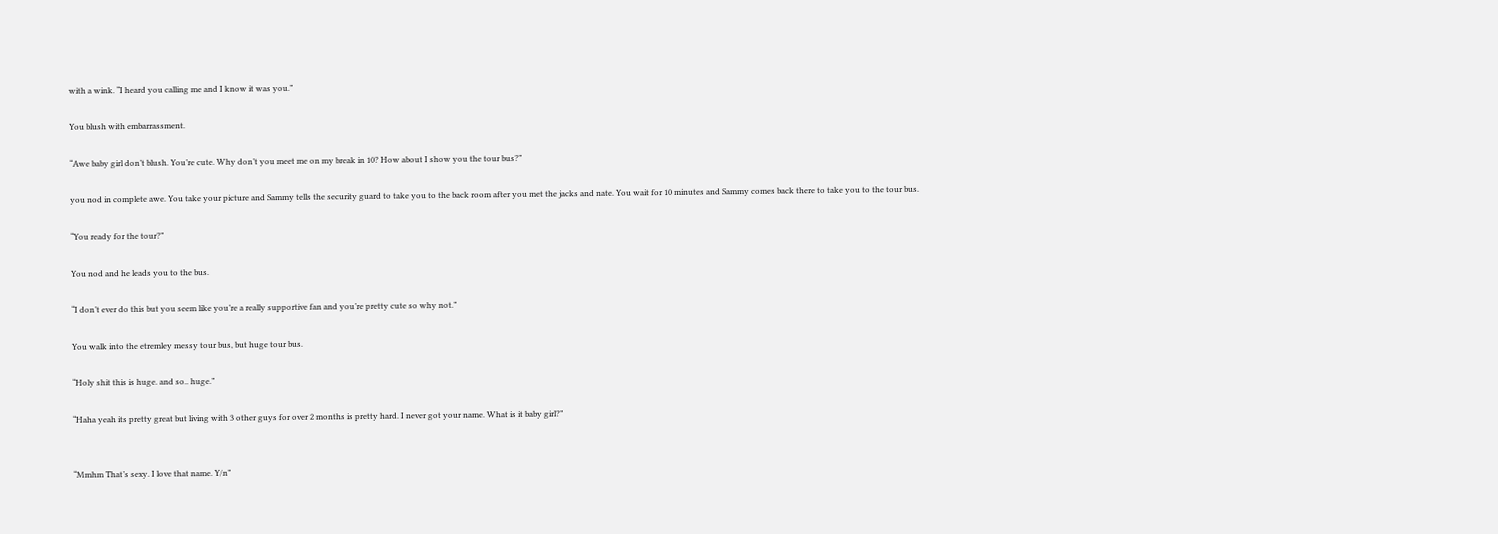with a wink. “I heard you calling me and I know it was you.”

You blush with embarrassment.

“Awe baby girl don’t blush. You’re cute. Why don’t you meet me on my break in 10? How about I show you the tour bus?”

you nod in complete awe. You take your picture and Sammy tells the security guard to take you to the back room after you met the jacks and nate. You wait for 10 minutes and Sammy comes back there to take you to the tour bus.

“You ready for the tour?”

You nod and he leads you to the bus.

“I don’t ever do this but you seem like you’re a really supportive fan and you’re pretty cute so why not.”

You walk into the etremley messy tour bus, but huge tour bus.

“Holy shit this is huge. and so.. huge.”

“Haha yeah its pretty great but living with 3 other guys for over 2 months is pretty hard. I never got your name. What is it baby girl?”


“Mmhm That’s sexy. I love that name. Y/n”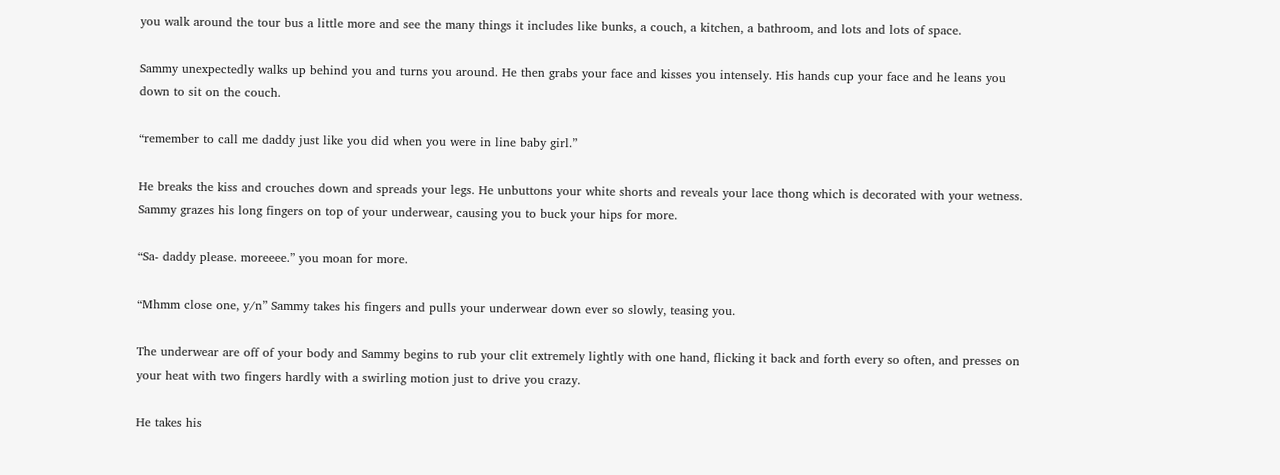you walk around the tour bus a little more and see the many things it includes like bunks, a couch, a kitchen, a bathroom, and lots and lots of space.

Sammy unexpectedly walks up behind you and turns you around. He then grabs your face and kisses you intensely. His hands cup your face and he leans you down to sit on the couch.

“remember to call me daddy just like you did when you were in line baby girl.”

He breaks the kiss and crouches down and spreads your legs. He unbuttons your white shorts and reveals your lace thong which is decorated with your wetness. Sammy grazes his long fingers on top of your underwear, causing you to buck your hips for more.

“Sa- daddy please. moreeee.” you moan for more.

“Mhmm close one, y/n” Sammy takes his fingers and pulls your underwear down ever so slowly, teasing you.

The underwear are off of your body and Sammy begins to rub your clit extremely lightly with one hand, flicking it back and forth every so often, and presses on your heat with two fingers hardly with a swirling motion just to drive you crazy.

He takes his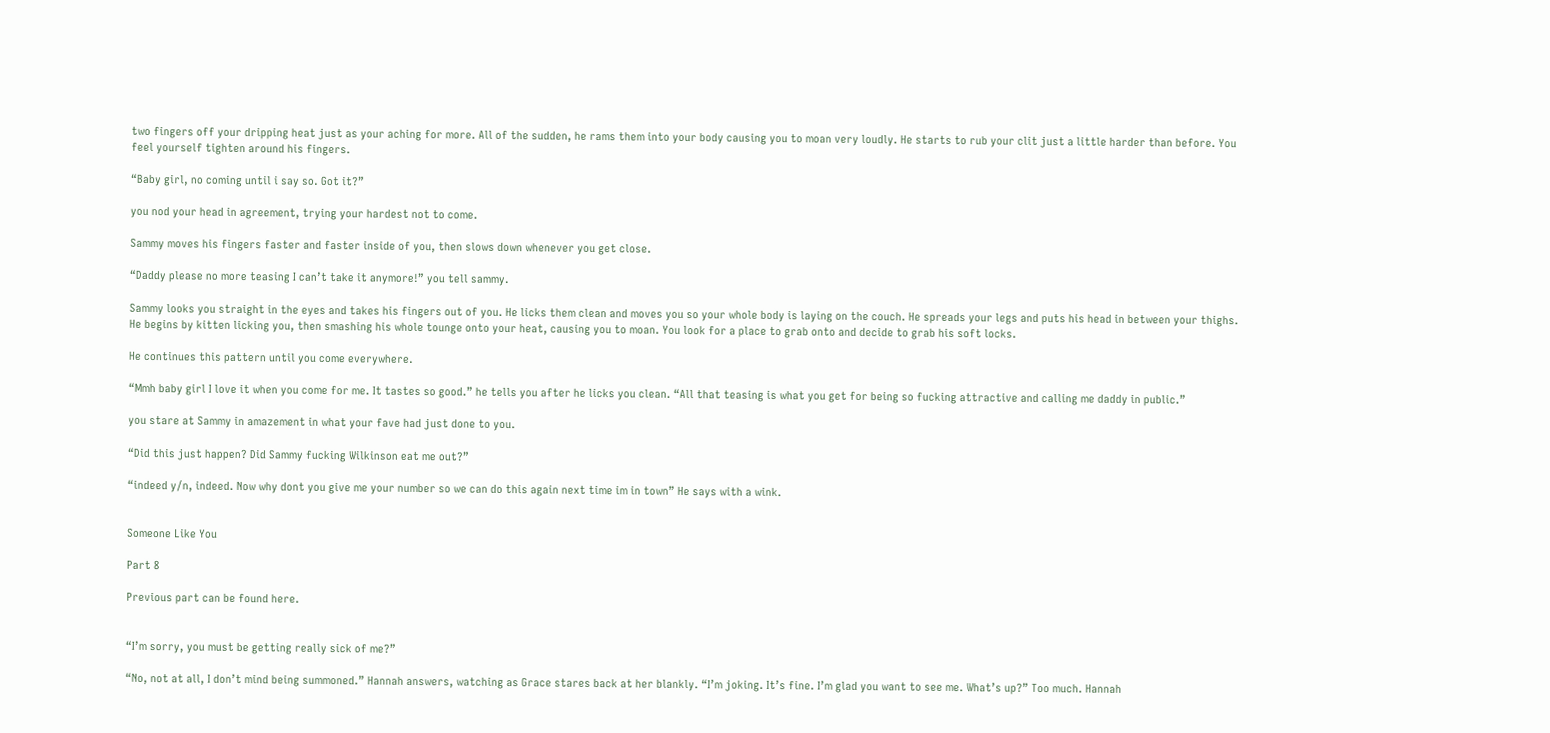two fingers off your dripping heat just as your aching for more. All of the sudden, he rams them into your body causing you to moan very loudly. He starts to rub your clit just a little harder than before. You feel yourself tighten around his fingers.

“Baby girl, no coming until i say so. Got it?”

you nod your head in agreement, trying your hardest not to come.

Sammy moves his fingers faster and faster inside of you, then slows down whenever you get close.

“Daddy please no more teasing I can’t take it anymore!” you tell sammy.

Sammy looks you straight in the eyes and takes his fingers out of you. He licks them clean and moves you so your whole body is laying on the couch. He spreads your legs and puts his head in between your thighs. He begins by kitten licking you, then smashing his whole tounge onto your heat, causing you to moan. You look for a place to grab onto and decide to grab his soft locks.

He continues this pattern until you come everywhere.

“Mmh baby girl I love it when you come for me. It tastes so good.” he tells you after he licks you clean. “All that teasing is what you get for being so fucking attractive and calling me daddy in public.”

you stare at Sammy in amazement in what your fave had just done to you.

“Did this just happen? Did Sammy fucking Wilkinson eat me out?”

“indeed y/n, indeed. Now why dont you give me your number so we can do this again next time im in town” He says with a wink.


Someone Like You

Part 8

Previous part can be found here.


“I’m sorry, you must be getting really sick of me?”

“No, not at all, I don’t mind being summoned.” Hannah answers, watching as Grace stares back at her blankly. “I’m joking. It’s fine. I’m glad you want to see me. What’s up?” Too much. Hannah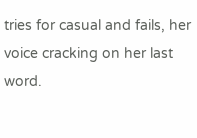tries for casual and fails, her voice cracking on her last word.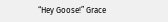“Hey Goose!” Grace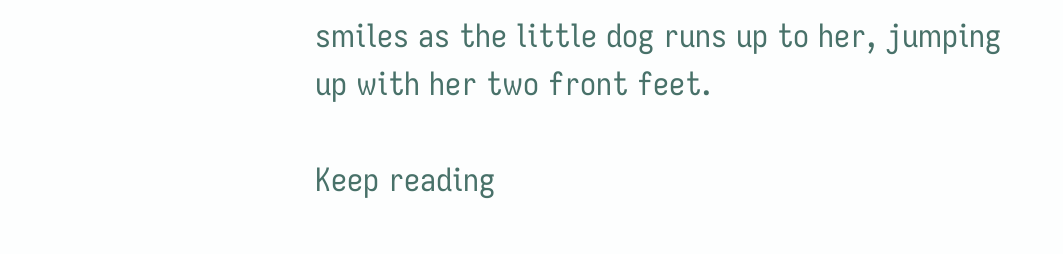smiles as the little dog runs up to her, jumping up with her two front feet.

Keep reading